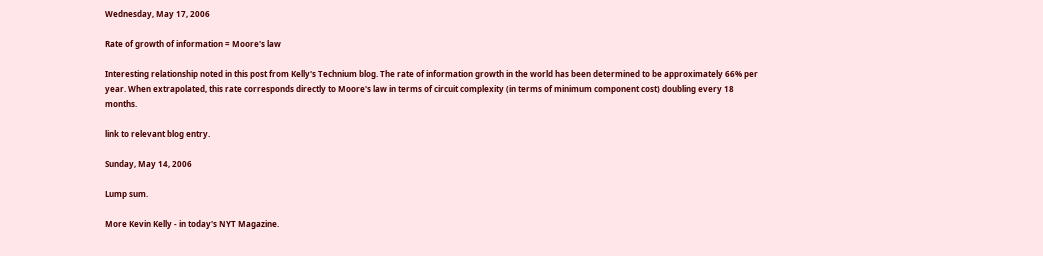Wednesday, May 17, 2006

Rate of growth of information = Moore's law

Interesting relationship noted in this post from Kelly's Technium blog. The rate of information growth in the world has been determined to be approximately 66% per year. When extrapolated, this rate corresponds directly to Moore's law in terms of circuit complexity (in terms of minimum component cost) doubling every 18 months.

link to relevant blog entry.

Sunday, May 14, 2006

Lump sum.

More Kevin Kelly - in today's NYT Magazine.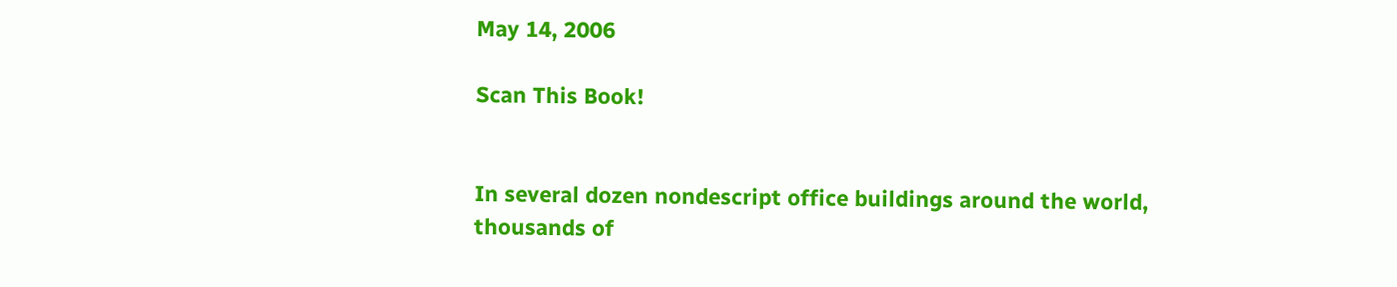May 14, 2006

Scan This Book!


In several dozen nondescript office buildings around the world, thousands of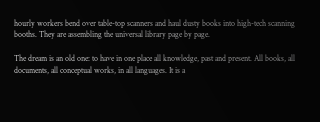hourly workers bend over table-top scanners and haul dusty books into high-tech scanning booths. They are assembling the universal library page by page.

The dream is an old one: to have in one place all knowledge, past and present. All books, all documents, all conceptual works, in all languages. It is a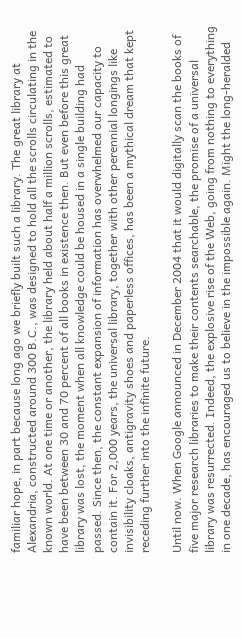familiar hope, in part because long ago we briefly built such a library. The great library at Alexandria, constructed around 300 B.C., was designed to hold all the scrolls circulating in the known world. At one time or another, the library held about half a million scrolls, estimated to have been between 30 and 70 percent of all books in existence then. But even before this great library was lost, the moment when all knowledge could be housed in a single building had passed. Since then, the constant expansion of information has overwhelmed our capacity to contain it. For 2,000 years, the universal library, together with other perennial longings like invisibility cloaks, antigravity shoes and paperless offices, has been a mythical dream that kept receding further into the infinite future.

Until now. When Google announced in December 2004 that it would digitally scan the books of five major research libraries to make their contents searchable, the promise of a universal library was resurrected. Indeed, the explosive rise of the Web, going from nothing to everything in one decade, has encouraged us to believe in the impossible again. Might the long-heralded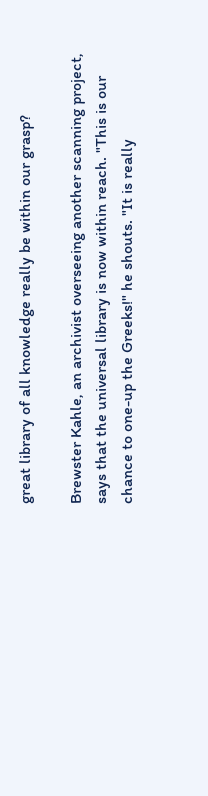great library of all knowledge really be within our grasp?

Brewster Kahle, an archivist overseeing another scanning project, says that the universal library is now within reach. "This is our chance to one-up the Greeks!" he shouts. "It is really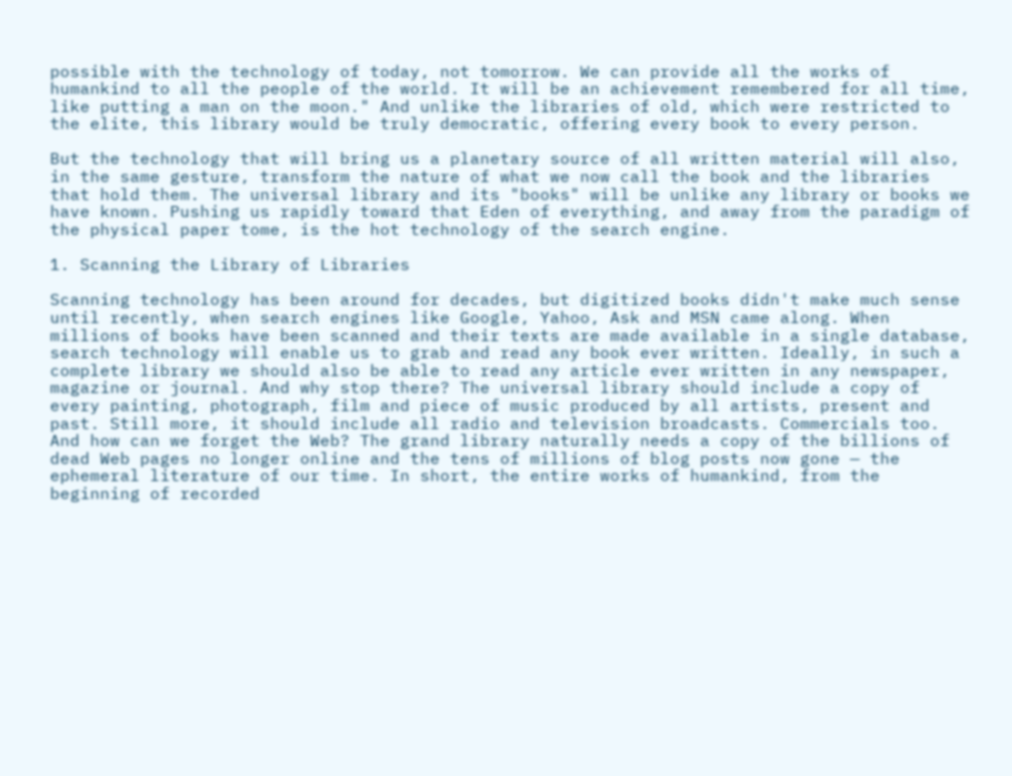possible with the technology of today, not tomorrow. We can provide all the works of humankind to all the people of the world. It will be an achievement remembered for all time, like putting a man on the moon." And unlike the libraries of old, which were restricted to the elite, this library would be truly democratic, offering every book to every person.

But the technology that will bring us a planetary source of all written material will also, in the same gesture, transform the nature of what we now call the book and the libraries that hold them. The universal library and its "books" will be unlike any library or books we have known. Pushing us rapidly toward that Eden of everything, and away from the paradigm of the physical paper tome, is the hot technology of the search engine.

1. Scanning the Library of Libraries

Scanning technology has been around for decades, but digitized books didn't make much sense until recently, when search engines like Google, Yahoo, Ask and MSN came along. When millions of books have been scanned and their texts are made available in a single database, search technology will enable us to grab and read any book ever written. Ideally, in such a complete library we should also be able to read any article ever written in any newspaper, magazine or journal. And why stop there? The universal library should include a copy of every painting, photograph, film and piece of music produced by all artists, present and past. Still more, it should include all radio and television broadcasts. Commercials too. And how can we forget the Web? The grand library naturally needs a copy of the billions of dead Web pages no longer online and the tens of millions of blog posts now gone — the ephemeral literature of our time. In short, the entire works of humankind, from the beginning of recorded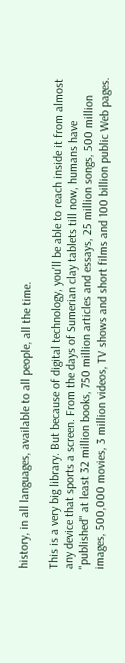history, in all languages, available to all people, all the time.

This is a very big library. But because of digital technology, you'll be able to reach inside it from almost any device that sports a screen. From the days of Sumerian clay tablets till now, humans have "published" at least 32 million books, 750 million articles and essays, 25 million songs, 500 million images, 500,000 movies, 3 million videos, TV shows and short films and 100 billion public Web pages.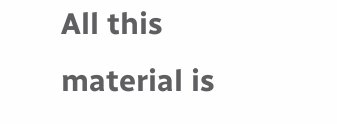All this material is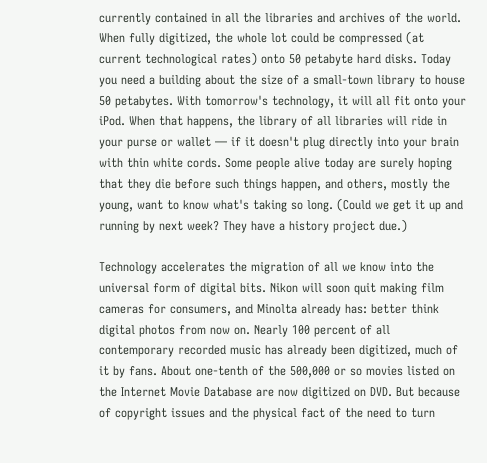currently contained in all the libraries and archives of the world. When fully digitized, the whole lot could be compressed (at current technological rates) onto 50 petabyte hard disks. Today you need a building about the size of a small-town library to house 50 petabytes. With tomorrow's technology, it will all fit onto your iPod. When that happens, the library of all libraries will ride in your purse or wallet — if it doesn't plug directly into your brain with thin white cords. Some people alive today are surely hoping that they die before such things happen, and others, mostly the young, want to know what's taking so long. (Could we get it up and running by next week? They have a history project due.)

Technology accelerates the migration of all we know into the universal form of digital bits. Nikon will soon quit making film cameras for consumers, and Minolta already has: better think digital photos from now on. Nearly 100 percent of all contemporary recorded music has already been digitized, much of it by fans. About one-tenth of the 500,000 or so movies listed on the Internet Movie Database are now digitized on DVD. But because of copyright issues and the physical fact of the need to turn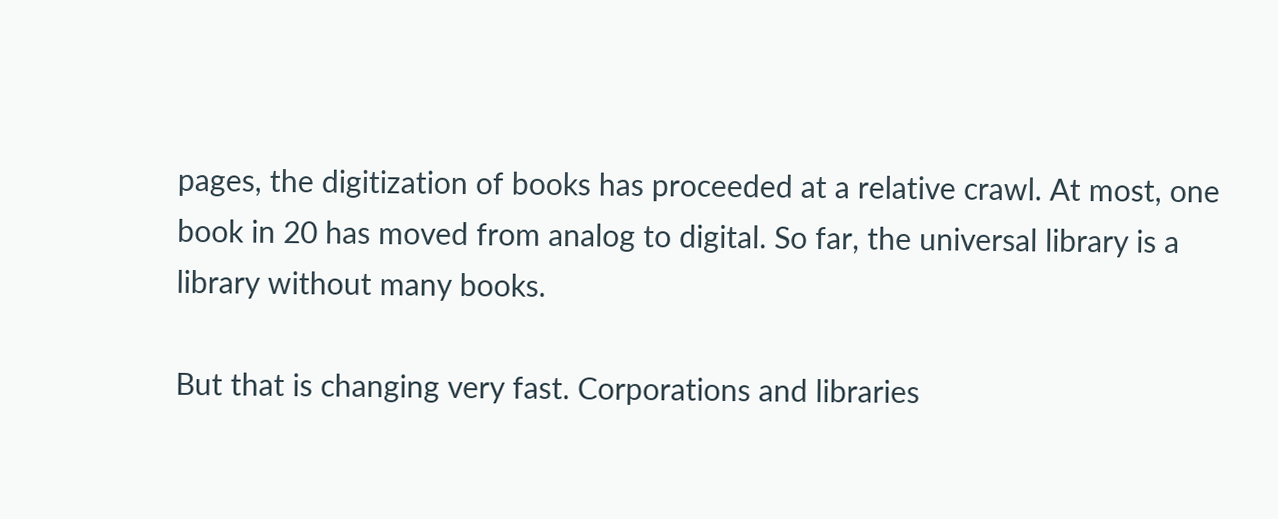pages, the digitization of books has proceeded at a relative crawl. At most, one book in 20 has moved from analog to digital. So far, the universal library is a library without many books.

But that is changing very fast. Corporations and libraries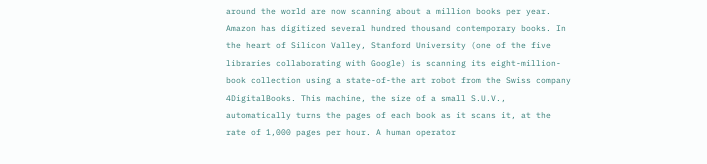around the world are now scanning about a million books per year. Amazon has digitized several hundred thousand contemporary books. In the heart of Silicon Valley, Stanford University (one of the five libraries collaborating with Google) is scanning its eight-million-book collection using a state-of-the art robot from the Swiss company 4DigitalBooks. This machine, the size of a small S.U.V., automatically turns the pages of each book as it scans it, at the rate of 1,000 pages per hour. A human operator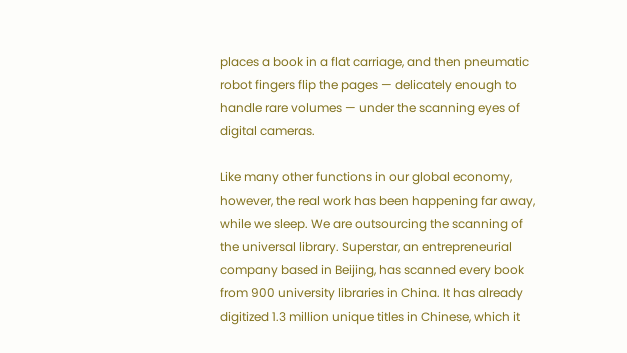places a book in a flat carriage, and then pneumatic robot fingers flip the pages — delicately enough to handle rare volumes — under the scanning eyes of digital cameras.

Like many other functions in our global economy, however, the real work has been happening far away, while we sleep. We are outsourcing the scanning of the universal library. Superstar, an entrepreneurial company based in Beijing, has scanned every book from 900 university libraries in China. It has already digitized 1.3 million unique titles in Chinese, which it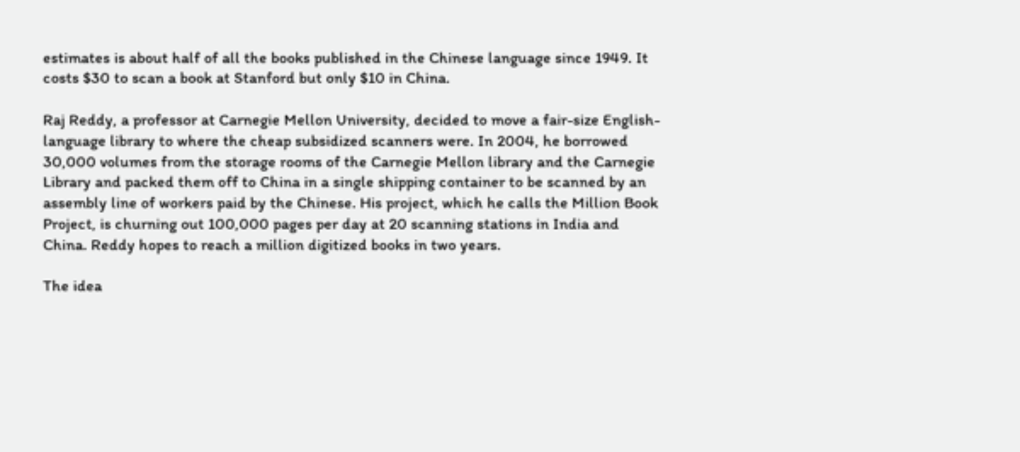estimates is about half of all the books published in the Chinese language since 1949. It costs $30 to scan a book at Stanford but only $10 in China.

Raj Reddy, a professor at Carnegie Mellon University, decided to move a fair-size English-language library to where the cheap subsidized scanners were. In 2004, he borrowed 30,000 volumes from the storage rooms of the Carnegie Mellon library and the Carnegie Library and packed them off to China in a single shipping container to be scanned by an assembly line of workers paid by the Chinese. His project, which he calls the Million Book Project, is churning out 100,000 pages per day at 20 scanning stations in India and China. Reddy hopes to reach a million digitized books in two years.

The idea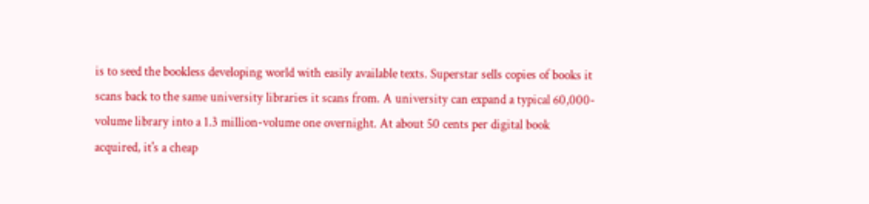is to seed the bookless developing world with easily available texts. Superstar sells copies of books it scans back to the same university libraries it scans from. A university can expand a typical 60,000-volume library into a 1.3 million-volume one overnight. At about 50 cents per digital book acquired, it's a cheap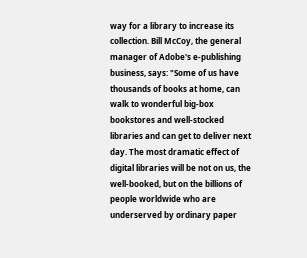way for a library to increase its collection. Bill McCoy, the general manager of Adobe's e-publishing business, says: "Some of us have thousands of books at home, can walk to wonderful big-box bookstores and well-stocked libraries and can get to deliver next day. The most dramatic effect of digital libraries will be not on us, the well-booked, but on the billions of people worldwide who are underserved by ordinary paper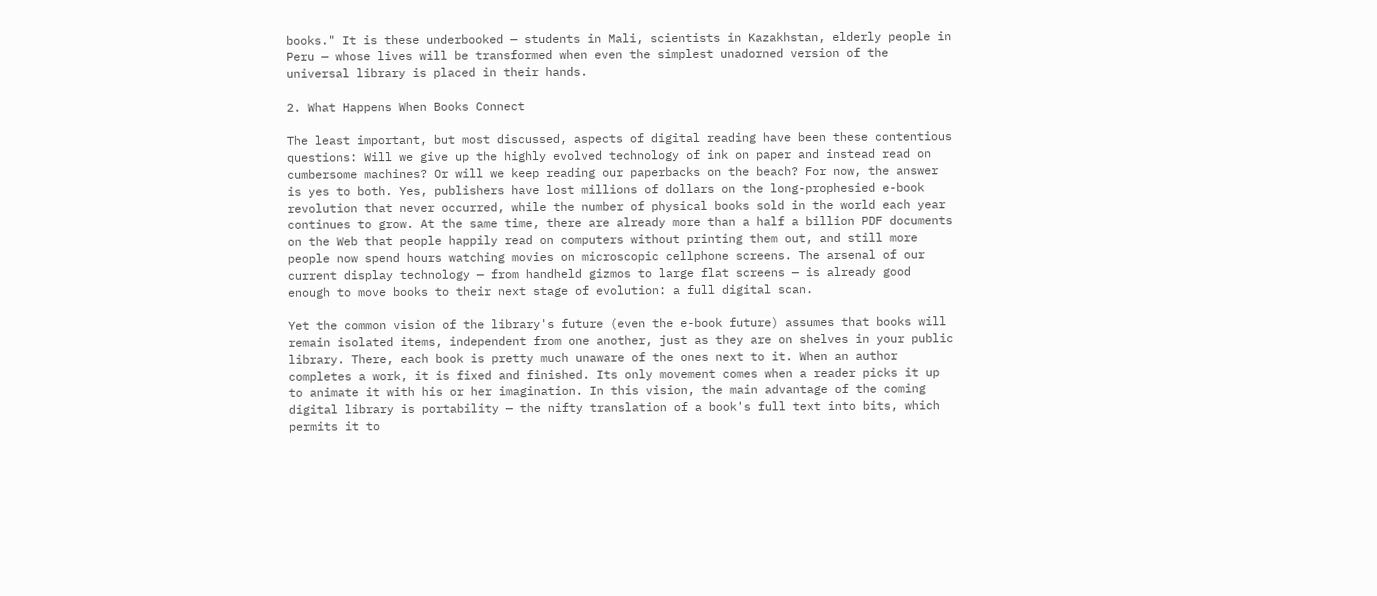books." It is these underbooked — students in Mali, scientists in Kazakhstan, elderly people in Peru — whose lives will be transformed when even the simplest unadorned version of the universal library is placed in their hands.

2. What Happens When Books Connect

The least important, but most discussed, aspects of digital reading have been these contentious questions: Will we give up the highly evolved technology of ink on paper and instead read on cumbersome machines? Or will we keep reading our paperbacks on the beach? For now, the answer is yes to both. Yes, publishers have lost millions of dollars on the long-prophesied e-book revolution that never occurred, while the number of physical books sold in the world each year continues to grow. At the same time, there are already more than a half a billion PDF documents on the Web that people happily read on computers without printing them out, and still more people now spend hours watching movies on microscopic cellphone screens. The arsenal of our current display technology — from handheld gizmos to large flat screens — is already good enough to move books to their next stage of evolution: a full digital scan.

Yet the common vision of the library's future (even the e-book future) assumes that books will remain isolated items, independent from one another, just as they are on shelves in your public library. There, each book is pretty much unaware of the ones next to it. When an author completes a work, it is fixed and finished. Its only movement comes when a reader picks it up to animate it with his or her imagination. In this vision, the main advantage of the coming digital library is portability — the nifty translation of a book's full text into bits, which permits it to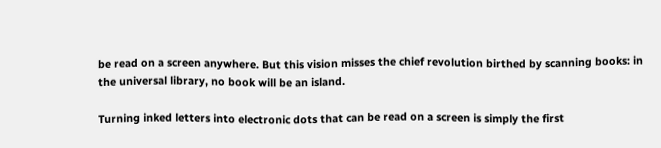be read on a screen anywhere. But this vision misses the chief revolution birthed by scanning books: in the universal library, no book will be an island.

Turning inked letters into electronic dots that can be read on a screen is simply the first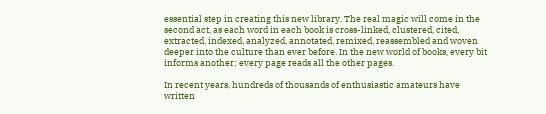essential step in creating this new library. The real magic will come in the second act, as each word in each book is cross-linked, clustered, cited, extracted, indexed, analyzed, annotated, remixed, reassembled and woven deeper into the culture than ever before. In the new world of books, every bit informs another; every page reads all the other pages.

In recent years, hundreds of thousands of enthusiastic amateurs have written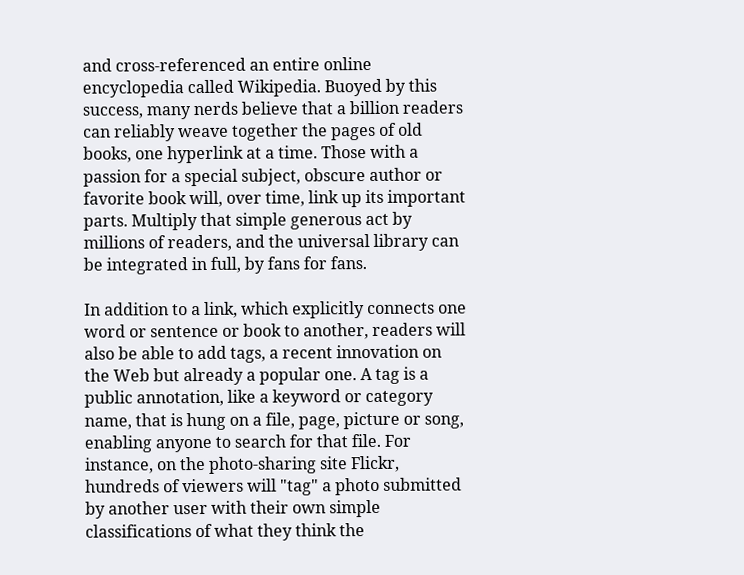and cross-referenced an entire online encyclopedia called Wikipedia. Buoyed by this success, many nerds believe that a billion readers can reliably weave together the pages of old books, one hyperlink at a time. Those with a passion for a special subject, obscure author or favorite book will, over time, link up its important parts. Multiply that simple generous act by millions of readers, and the universal library can be integrated in full, by fans for fans.

In addition to a link, which explicitly connects one word or sentence or book to another, readers will also be able to add tags, a recent innovation on the Web but already a popular one. A tag is a public annotation, like a keyword or category name, that is hung on a file, page, picture or song, enabling anyone to search for that file. For instance, on the photo-sharing site Flickr, hundreds of viewers will "tag" a photo submitted by another user with their own simple classifications of what they think the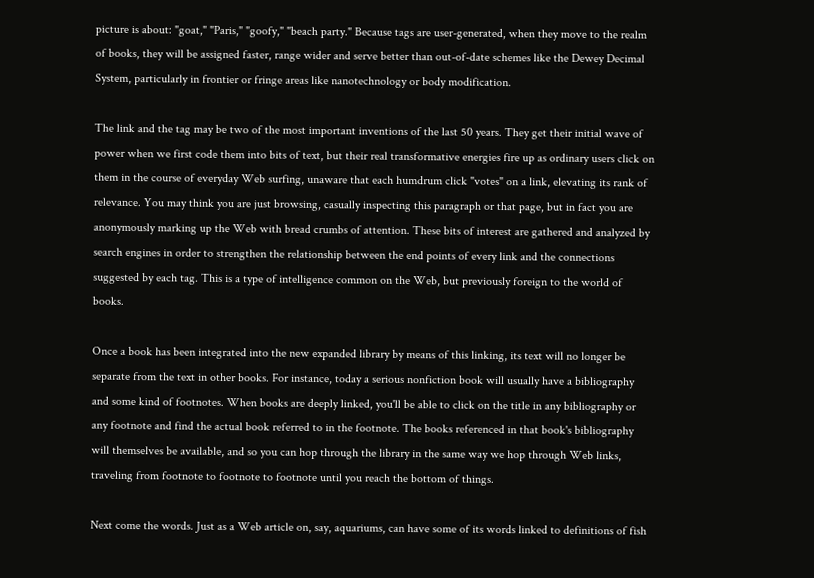picture is about: "goat," "Paris," "goofy," "beach party." Because tags are user-generated, when they move to the realm of books, they will be assigned faster, range wider and serve better than out-of-date schemes like the Dewey Decimal System, particularly in frontier or fringe areas like nanotechnology or body modification.

The link and the tag may be two of the most important inventions of the last 50 years. They get their initial wave of power when we first code them into bits of text, but their real transformative energies fire up as ordinary users click on them in the course of everyday Web surfing, unaware that each humdrum click "votes" on a link, elevating its rank of relevance. You may think you are just browsing, casually inspecting this paragraph or that page, but in fact you are anonymously marking up the Web with bread crumbs of attention. These bits of interest are gathered and analyzed by search engines in order to strengthen the relationship between the end points of every link and the connections suggested by each tag. This is a type of intelligence common on the Web, but previously foreign to the world of books.

Once a book has been integrated into the new expanded library by means of this linking, its text will no longer be separate from the text in other books. For instance, today a serious nonfiction book will usually have a bibliography and some kind of footnotes. When books are deeply linked, you'll be able to click on the title in any bibliography or any footnote and find the actual book referred to in the footnote. The books referenced in that book's bibliography will themselves be available, and so you can hop through the library in the same way we hop through Web links, traveling from footnote to footnote to footnote until you reach the bottom of things.

Next come the words. Just as a Web article on, say, aquariums, can have some of its words linked to definitions of fish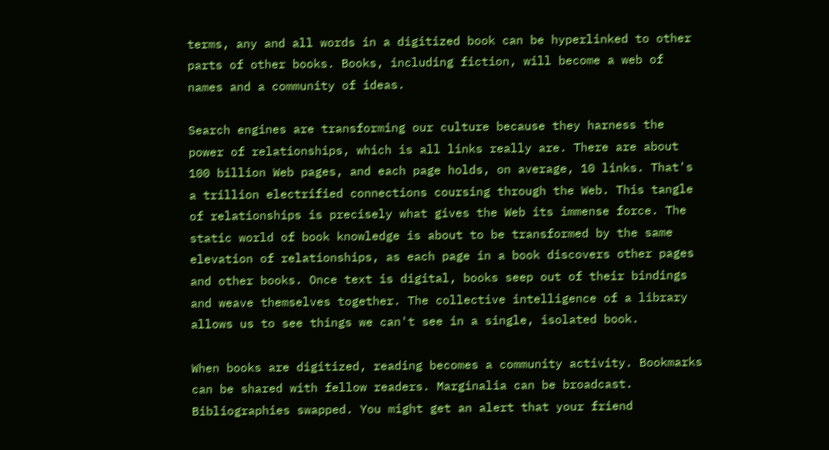terms, any and all words in a digitized book can be hyperlinked to other parts of other books. Books, including fiction, will become a web of names and a community of ideas.

Search engines are transforming our culture because they harness the power of relationships, which is all links really are. There are about 100 billion Web pages, and each page holds, on average, 10 links. That's a trillion electrified connections coursing through the Web. This tangle of relationships is precisely what gives the Web its immense force. The static world of book knowledge is about to be transformed by the same elevation of relationships, as each page in a book discovers other pages and other books. Once text is digital, books seep out of their bindings and weave themselves together. The collective intelligence of a library allows us to see things we can't see in a single, isolated book.

When books are digitized, reading becomes a community activity. Bookmarks can be shared with fellow readers. Marginalia can be broadcast. Bibliographies swapped. You might get an alert that your friend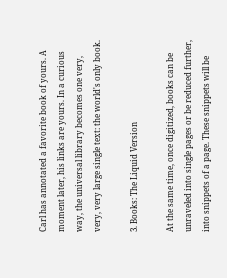Carl has annotated a favorite book of yours. A moment later, his links are yours. In a curious way, the universal library becomes one very, very, very large single text: the world's only book.

3. Books: The Liquid Version

At the same time, once digitized, books can be unraveled into single pages or be reduced further, into snippets of a page. These snippets will be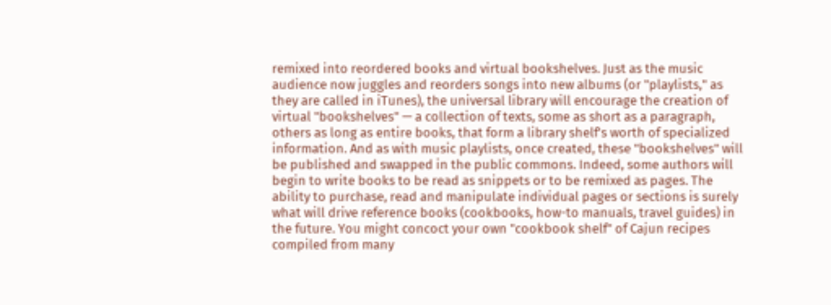remixed into reordered books and virtual bookshelves. Just as the music audience now juggles and reorders songs into new albums (or "playlists," as they are called in iTunes), the universal library will encourage the creation of virtual "bookshelves" — a collection of texts, some as short as a paragraph, others as long as entire books, that form a library shelf's worth of specialized information. And as with music playlists, once created, these "bookshelves" will be published and swapped in the public commons. Indeed, some authors will begin to write books to be read as snippets or to be remixed as pages. The ability to purchase, read and manipulate individual pages or sections is surely what will drive reference books (cookbooks, how-to manuals, travel guides) in the future. You might concoct your own "cookbook shelf" of Cajun recipes compiled from many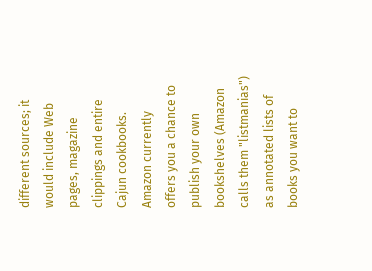different sources; it would include Web pages, magazine clippings and entire Cajun cookbooks. Amazon currently offers you a chance to publish your own bookshelves (Amazon calls them "listmanias") as annotated lists of books you want to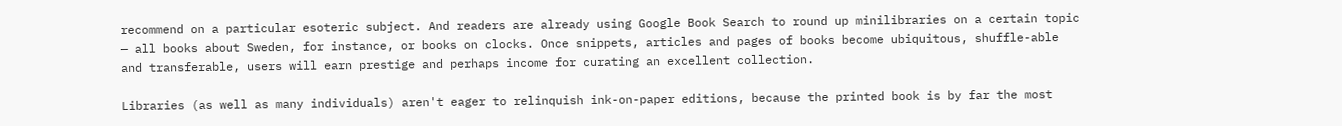recommend on a particular esoteric subject. And readers are already using Google Book Search to round up minilibraries on a certain topic — all books about Sweden, for instance, or books on clocks. Once snippets, articles and pages of books become ubiquitous, shuffle-able and transferable, users will earn prestige and perhaps income for curating an excellent collection.

Libraries (as well as many individuals) aren't eager to relinquish ink-on-paper editions, because the printed book is by far the most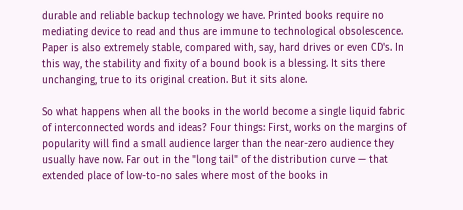durable and reliable backup technology we have. Printed books require no mediating device to read and thus are immune to technological obsolescence. Paper is also extremely stable, compared with, say, hard drives or even CD's. In this way, the stability and fixity of a bound book is a blessing. It sits there unchanging, true to its original creation. But it sits alone.

So what happens when all the books in the world become a single liquid fabric of interconnected words and ideas? Four things: First, works on the margins of popularity will find a small audience larger than the near-zero audience they usually have now. Far out in the "long tail" of the distribution curve — that extended place of low-to-no sales where most of the books in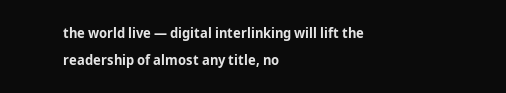the world live — digital interlinking will lift the readership of almost any title, no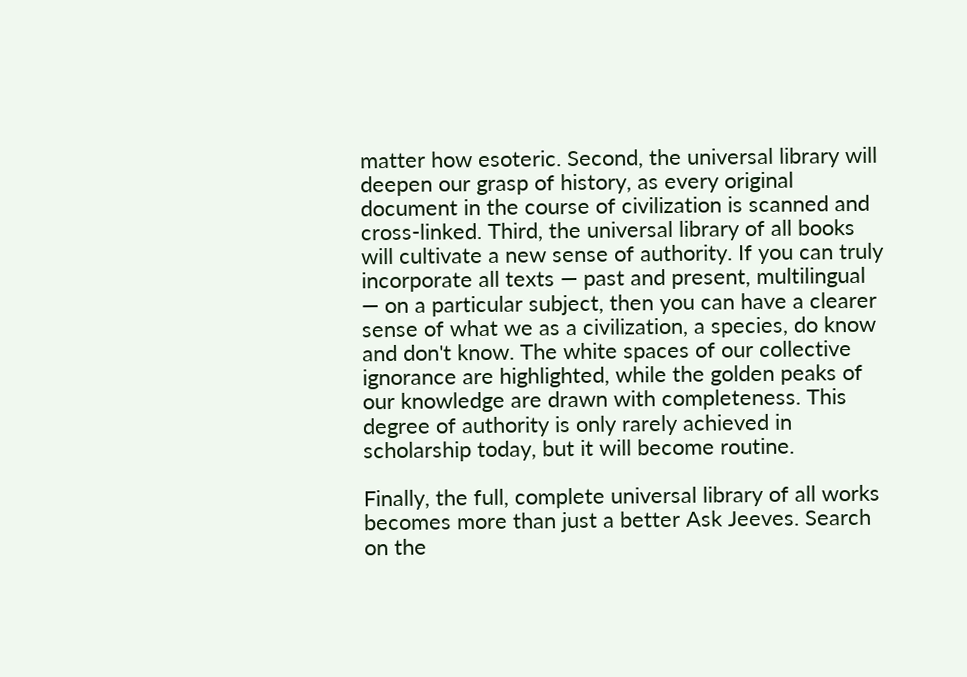matter how esoteric. Second, the universal library will deepen our grasp of history, as every original document in the course of civilization is scanned and cross-linked. Third, the universal library of all books will cultivate a new sense of authority. If you can truly incorporate all texts — past and present, multilingual — on a particular subject, then you can have a clearer sense of what we as a civilization, a species, do know and don't know. The white spaces of our collective ignorance are highlighted, while the golden peaks of our knowledge are drawn with completeness. This degree of authority is only rarely achieved in scholarship today, but it will become routine.

Finally, the full, complete universal library of all works becomes more than just a better Ask Jeeves. Search on the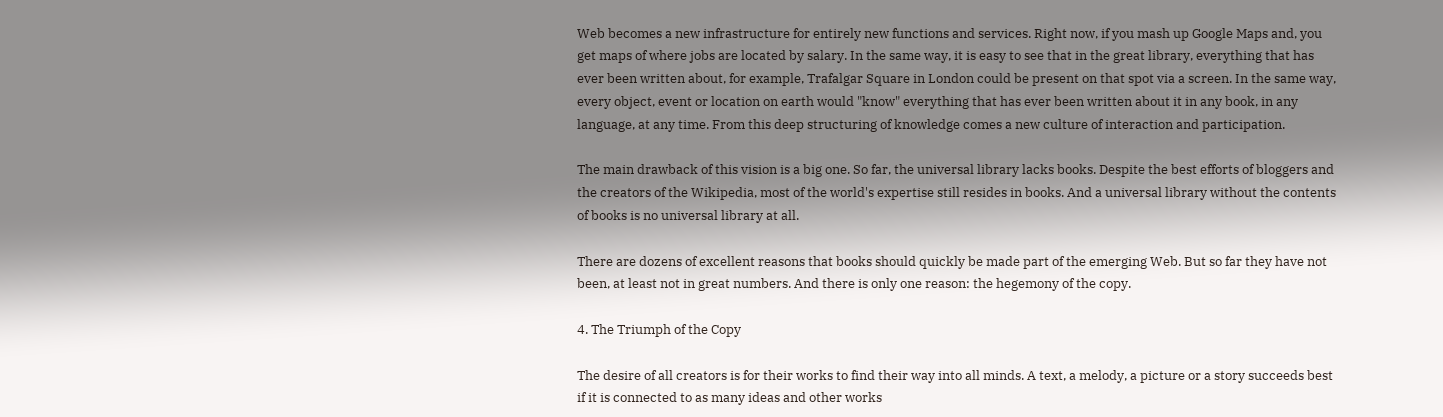Web becomes a new infrastructure for entirely new functions and services. Right now, if you mash up Google Maps and, you get maps of where jobs are located by salary. In the same way, it is easy to see that in the great library, everything that has ever been written about, for example, Trafalgar Square in London could be present on that spot via a screen. In the same way, every object, event or location on earth would "know" everything that has ever been written about it in any book, in any language, at any time. From this deep structuring of knowledge comes a new culture of interaction and participation.

The main drawback of this vision is a big one. So far, the universal library lacks books. Despite the best efforts of bloggers and the creators of the Wikipedia, most of the world's expertise still resides in books. And a universal library without the contents of books is no universal library at all.

There are dozens of excellent reasons that books should quickly be made part of the emerging Web. But so far they have not been, at least not in great numbers. And there is only one reason: the hegemony of the copy.

4. The Triumph of the Copy

The desire of all creators is for their works to find their way into all minds. A text, a melody, a picture or a story succeeds best if it is connected to as many ideas and other works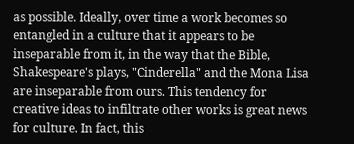as possible. Ideally, over time a work becomes so entangled in a culture that it appears to be inseparable from it, in the way that the Bible, Shakespeare's plays, "Cinderella" and the Mona Lisa are inseparable from ours. This tendency for creative ideas to infiltrate other works is great news for culture. In fact, this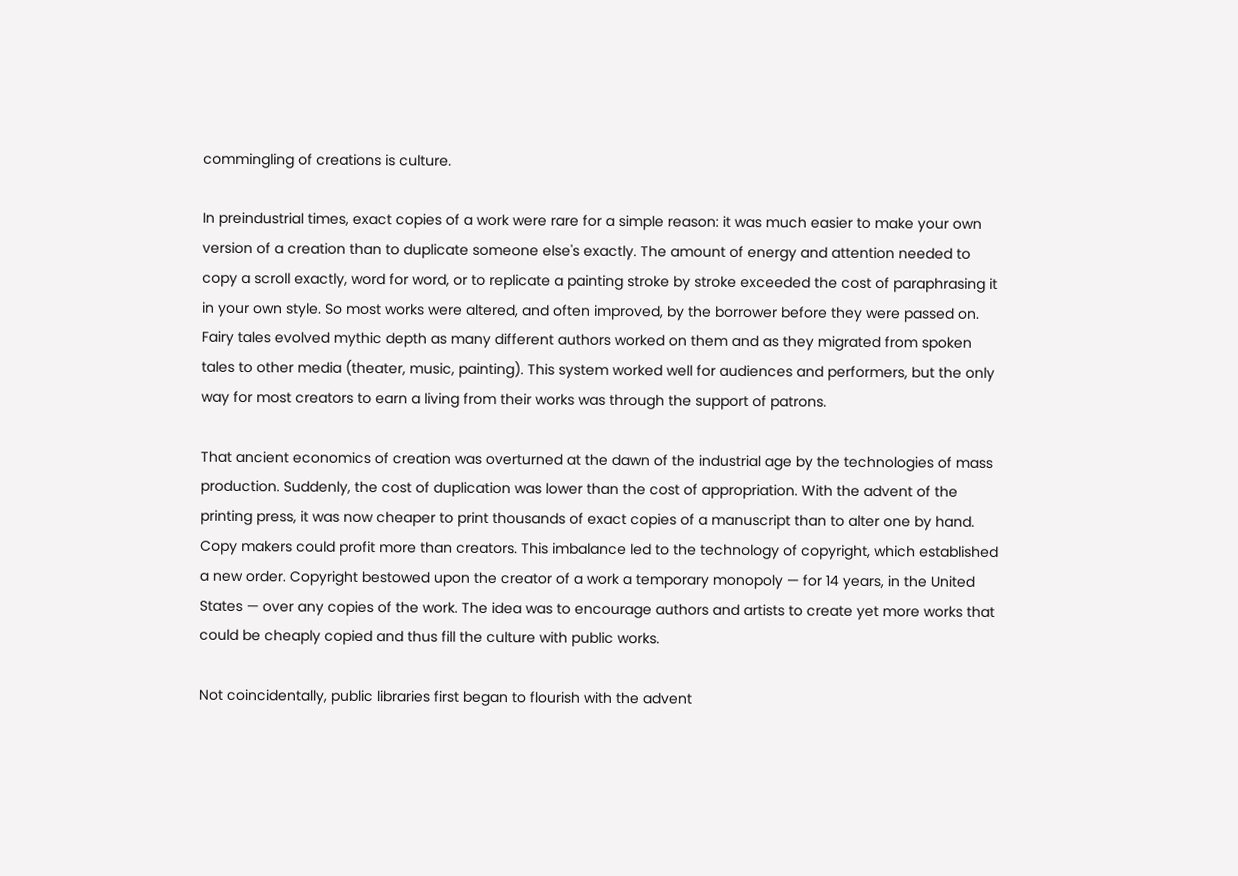commingling of creations is culture.

In preindustrial times, exact copies of a work were rare for a simple reason: it was much easier to make your own version of a creation than to duplicate someone else's exactly. The amount of energy and attention needed to copy a scroll exactly, word for word, or to replicate a painting stroke by stroke exceeded the cost of paraphrasing it in your own style. So most works were altered, and often improved, by the borrower before they were passed on. Fairy tales evolved mythic depth as many different authors worked on them and as they migrated from spoken tales to other media (theater, music, painting). This system worked well for audiences and performers, but the only way for most creators to earn a living from their works was through the support of patrons.

That ancient economics of creation was overturned at the dawn of the industrial age by the technologies of mass production. Suddenly, the cost of duplication was lower than the cost of appropriation. With the advent of the printing press, it was now cheaper to print thousands of exact copies of a manuscript than to alter one by hand. Copy makers could profit more than creators. This imbalance led to the technology of copyright, which established a new order. Copyright bestowed upon the creator of a work a temporary monopoly — for 14 years, in the United States — over any copies of the work. The idea was to encourage authors and artists to create yet more works that could be cheaply copied and thus fill the culture with public works.

Not coincidentally, public libraries first began to flourish with the advent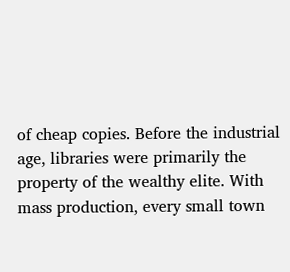of cheap copies. Before the industrial age, libraries were primarily the property of the wealthy elite. With mass production, every small town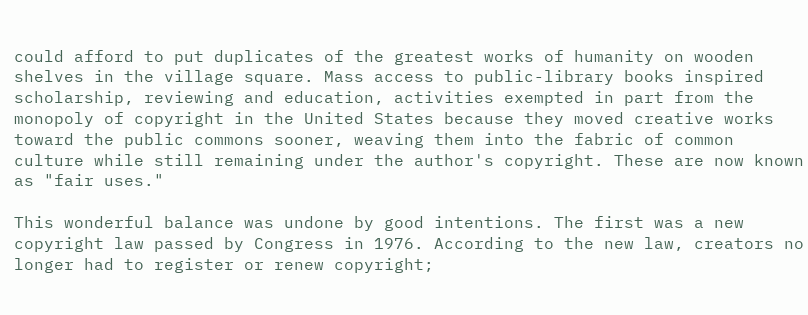could afford to put duplicates of the greatest works of humanity on wooden shelves in the village square. Mass access to public-library books inspired scholarship, reviewing and education, activities exempted in part from the monopoly of copyright in the United States because they moved creative works toward the public commons sooner, weaving them into the fabric of common culture while still remaining under the author's copyright. These are now known as "fair uses."

This wonderful balance was undone by good intentions. The first was a new copyright law passed by Congress in 1976. According to the new law, creators no longer had to register or renew copyright;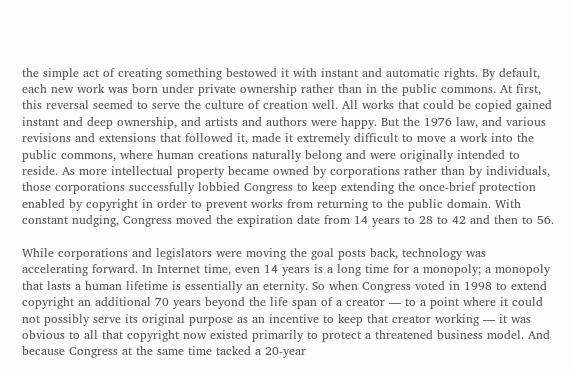the simple act of creating something bestowed it with instant and automatic rights. By default, each new work was born under private ownership rather than in the public commons. At first, this reversal seemed to serve the culture of creation well. All works that could be copied gained instant and deep ownership, and artists and authors were happy. But the 1976 law, and various revisions and extensions that followed it, made it extremely difficult to move a work into the public commons, where human creations naturally belong and were originally intended to reside. As more intellectual property became owned by corporations rather than by individuals, those corporations successfully lobbied Congress to keep extending the once-brief protection enabled by copyright in order to prevent works from returning to the public domain. With constant nudging, Congress moved the expiration date from 14 years to 28 to 42 and then to 56.

While corporations and legislators were moving the goal posts back, technology was accelerating forward. In Internet time, even 14 years is a long time for a monopoly; a monopoly that lasts a human lifetime is essentially an eternity. So when Congress voted in 1998 to extend copyright an additional 70 years beyond the life span of a creator — to a point where it could not possibly serve its original purpose as an incentive to keep that creator working — it was obvious to all that copyright now existed primarily to protect a threatened business model. And because Congress at the same time tacked a 20-year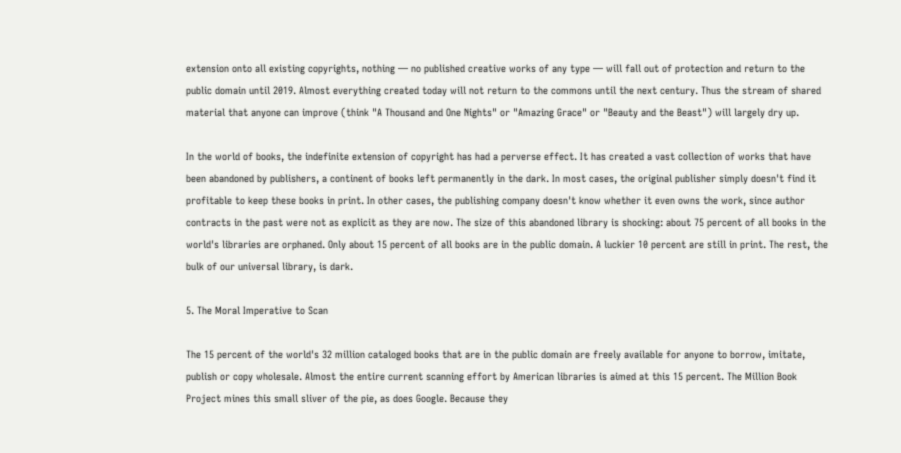extension onto all existing copyrights, nothing — no published creative works of any type — will fall out of protection and return to the public domain until 2019. Almost everything created today will not return to the commons until the next century. Thus the stream of shared material that anyone can improve (think "A Thousand and One Nights" or "Amazing Grace" or "Beauty and the Beast") will largely dry up.

In the world of books, the indefinite extension of copyright has had a perverse effect. It has created a vast collection of works that have been abandoned by publishers, a continent of books left permanently in the dark. In most cases, the original publisher simply doesn't find it profitable to keep these books in print. In other cases, the publishing company doesn't know whether it even owns the work, since author contracts in the past were not as explicit as they are now. The size of this abandoned library is shocking: about 75 percent of all books in the world's libraries are orphaned. Only about 15 percent of all books are in the public domain. A luckier 10 percent are still in print. The rest, the bulk of our universal library, is dark.

5. The Moral Imperative to Scan

The 15 percent of the world's 32 million cataloged books that are in the public domain are freely available for anyone to borrow, imitate, publish or copy wholesale. Almost the entire current scanning effort by American libraries is aimed at this 15 percent. The Million Book Project mines this small sliver of the pie, as does Google. Because they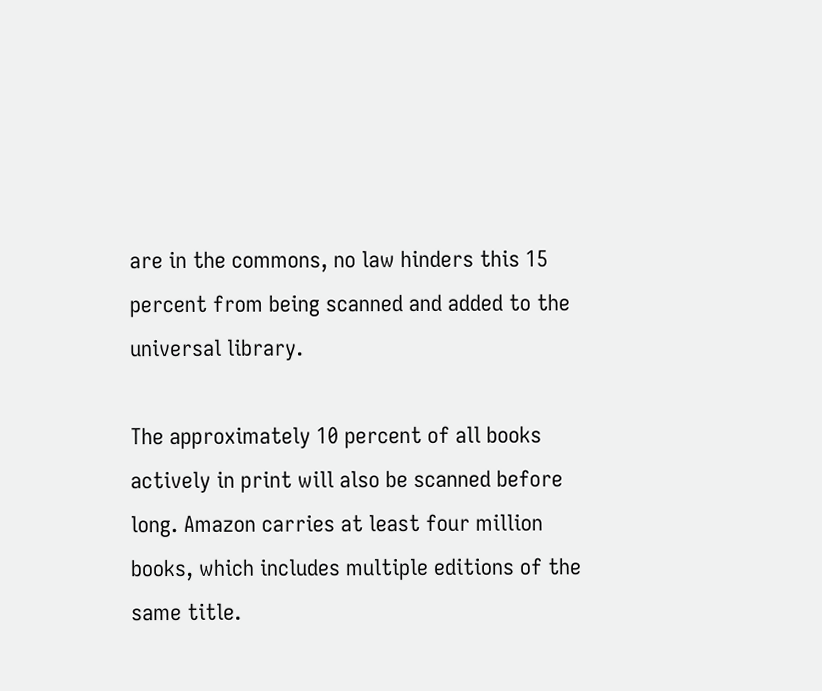are in the commons, no law hinders this 15 percent from being scanned and added to the universal library.

The approximately 10 percent of all books actively in print will also be scanned before long. Amazon carries at least four million books, which includes multiple editions of the same title.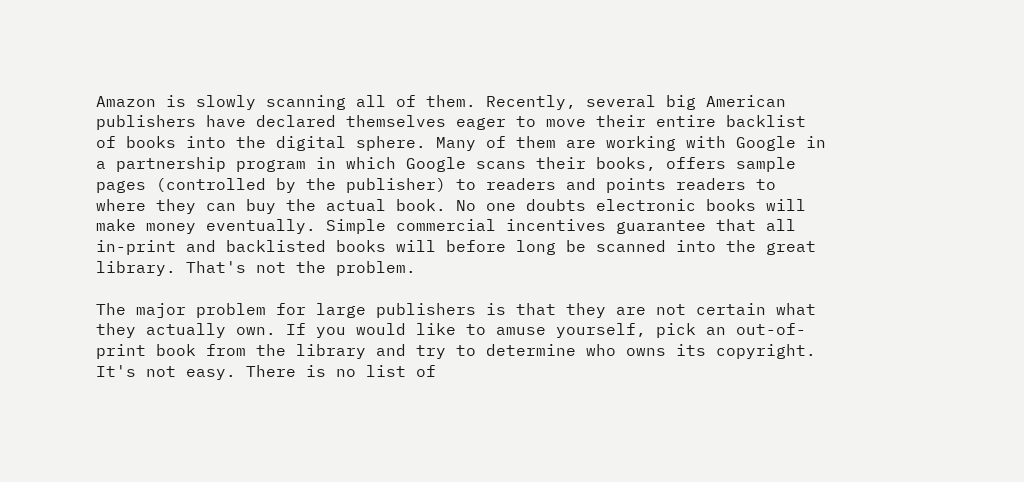Amazon is slowly scanning all of them. Recently, several big American publishers have declared themselves eager to move their entire backlist of books into the digital sphere. Many of them are working with Google in a partnership program in which Google scans their books, offers sample pages (controlled by the publisher) to readers and points readers to where they can buy the actual book. No one doubts electronic books will make money eventually. Simple commercial incentives guarantee that all in-print and backlisted books will before long be scanned into the great library. That's not the problem.

The major problem for large publishers is that they are not certain what they actually own. If you would like to amuse yourself, pick an out-of-print book from the library and try to determine who owns its copyright. It's not easy. There is no list of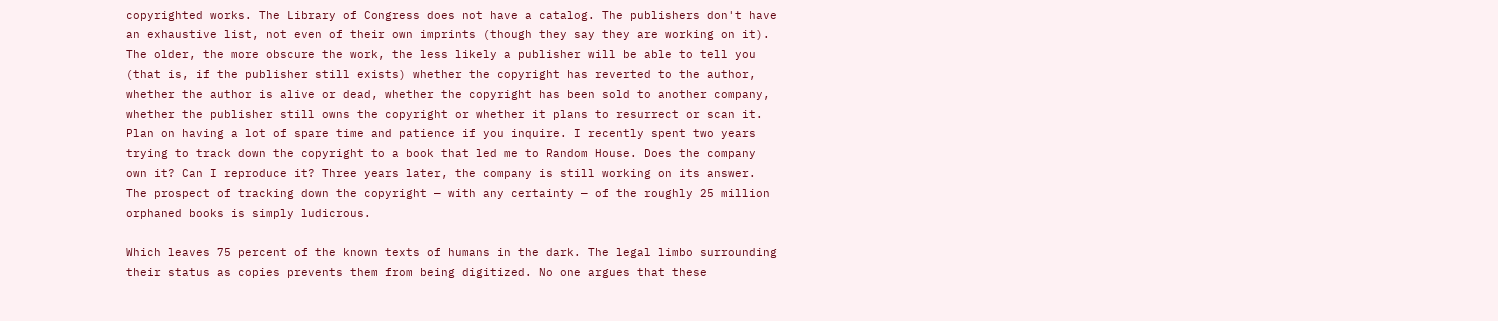copyrighted works. The Library of Congress does not have a catalog. The publishers don't have an exhaustive list, not even of their own imprints (though they say they are working on it). The older, the more obscure the work, the less likely a publisher will be able to tell you (that is, if the publisher still exists) whether the copyright has reverted to the author, whether the author is alive or dead, whether the copyright has been sold to another company, whether the publisher still owns the copyright or whether it plans to resurrect or scan it. Plan on having a lot of spare time and patience if you inquire. I recently spent two years trying to track down the copyright to a book that led me to Random House. Does the company own it? Can I reproduce it? Three years later, the company is still working on its answer. The prospect of tracking down the copyright — with any certainty — of the roughly 25 million orphaned books is simply ludicrous.

Which leaves 75 percent of the known texts of humans in the dark. The legal limbo surrounding their status as copies prevents them from being digitized. No one argues that these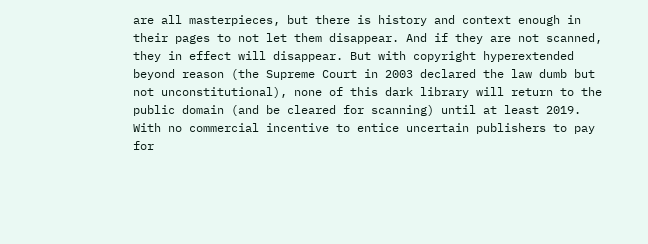are all masterpieces, but there is history and context enough in their pages to not let them disappear. And if they are not scanned, they in effect will disappear. But with copyright hyperextended beyond reason (the Supreme Court in 2003 declared the law dumb but not unconstitutional), none of this dark library will return to the public domain (and be cleared for scanning) until at least 2019. With no commercial incentive to entice uncertain publishers to pay for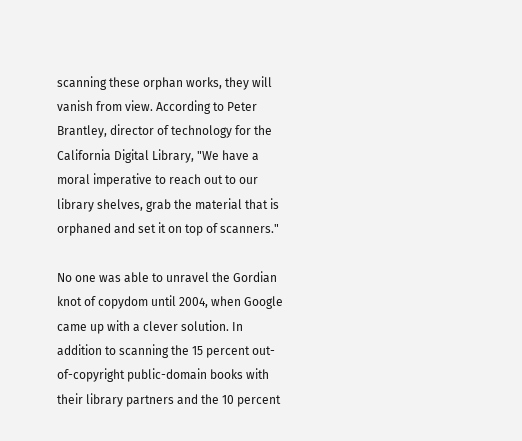scanning these orphan works, they will vanish from view. According to Peter Brantley, director of technology for the California Digital Library, "We have a moral imperative to reach out to our library shelves, grab the material that is orphaned and set it on top of scanners."

No one was able to unravel the Gordian knot of copydom until 2004, when Google came up with a clever solution. In addition to scanning the 15 percent out-of-copyright public-domain books with their library partners and the 10 percent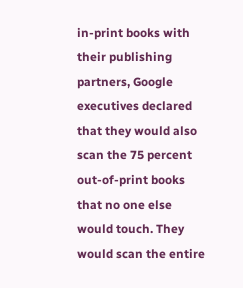in-print books with their publishing partners, Google executives declared that they would also scan the 75 percent out-of-print books that no one else would touch. They would scan the entire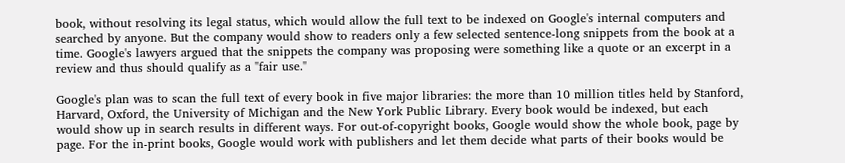book, without resolving its legal status, which would allow the full text to be indexed on Google's internal computers and searched by anyone. But the company would show to readers only a few selected sentence-long snippets from the book at a time. Google's lawyers argued that the snippets the company was proposing were something like a quote or an excerpt in a review and thus should qualify as a "fair use."

Google's plan was to scan the full text of every book in five major libraries: the more than 10 million titles held by Stanford, Harvard, Oxford, the University of Michigan and the New York Public Library. Every book would be indexed, but each would show up in search results in different ways. For out-of-copyright books, Google would show the whole book, page by page. For the in-print books, Google would work with publishers and let them decide what parts of their books would be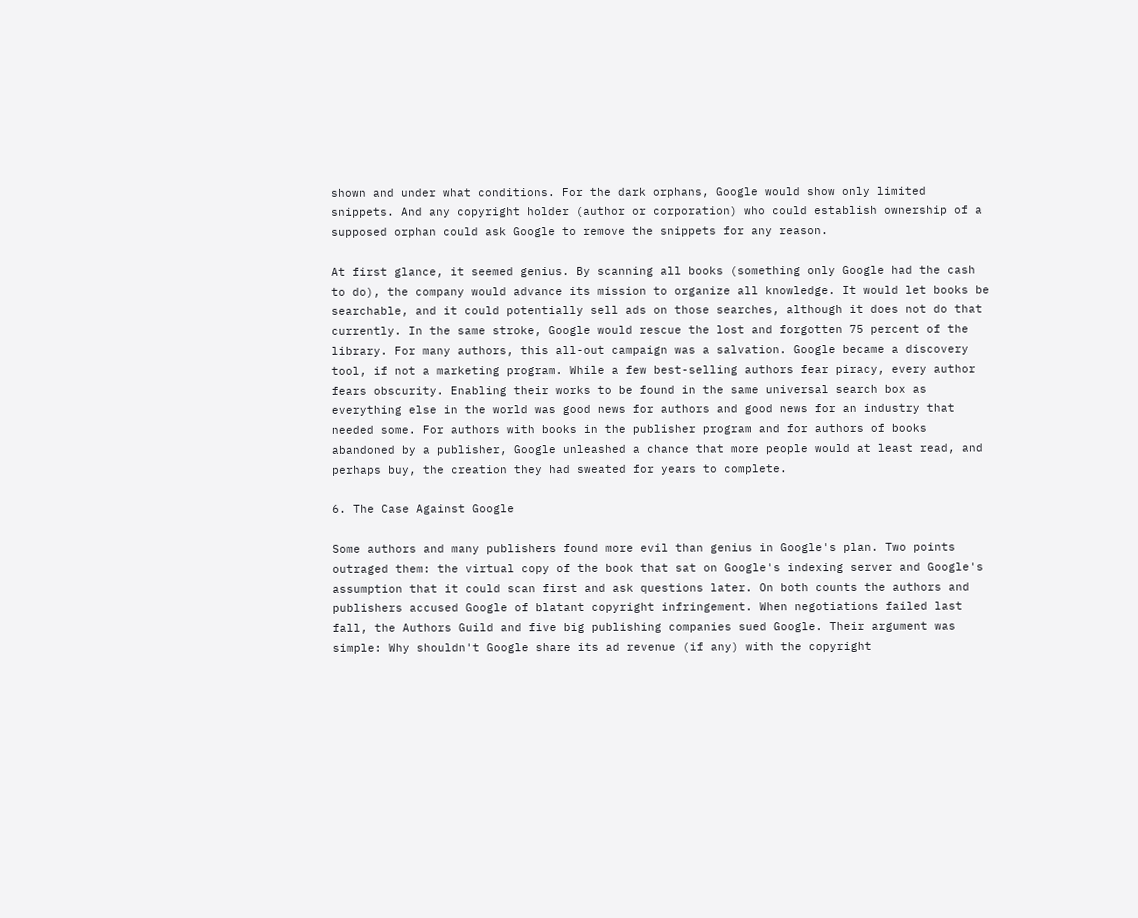shown and under what conditions. For the dark orphans, Google would show only limited snippets. And any copyright holder (author or corporation) who could establish ownership of a supposed orphan could ask Google to remove the snippets for any reason.

At first glance, it seemed genius. By scanning all books (something only Google had the cash to do), the company would advance its mission to organize all knowledge. It would let books be searchable, and it could potentially sell ads on those searches, although it does not do that currently. In the same stroke, Google would rescue the lost and forgotten 75 percent of the library. For many authors, this all-out campaign was a salvation. Google became a discovery tool, if not a marketing program. While a few best-selling authors fear piracy, every author fears obscurity. Enabling their works to be found in the same universal search box as everything else in the world was good news for authors and good news for an industry that needed some. For authors with books in the publisher program and for authors of books abandoned by a publisher, Google unleashed a chance that more people would at least read, and perhaps buy, the creation they had sweated for years to complete.

6. The Case Against Google

Some authors and many publishers found more evil than genius in Google's plan. Two points outraged them: the virtual copy of the book that sat on Google's indexing server and Google's assumption that it could scan first and ask questions later. On both counts the authors and publishers accused Google of blatant copyright infringement. When negotiations failed last fall, the Authors Guild and five big publishing companies sued Google. Their argument was simple: Why shouldn't Google share its ad revenue (if any) with the copyright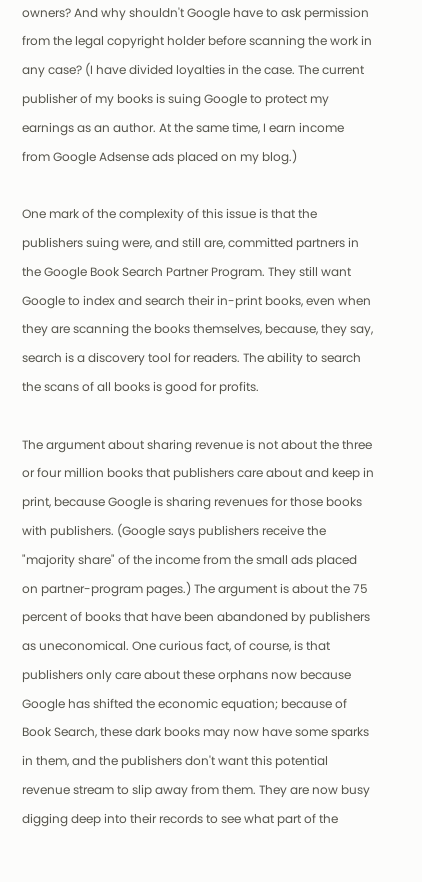owners? And why shouldn't Google have to ask permission from the legal copyright holder before scanning the work in any case? (I have divided loyalties in the case. The current publisher of my books is suing Google to protect my earnings as an author. At the same time, I earn income from Google Adsense ads placed on my blog.)

One mark of the complexity of this issue is that the publishers suing were, and still are, committed partners in the Google Book Search Partner Program. They still want Google to index and search their in-print books, even when they are scanning the books themselves, because, they say, search is a discovery tool for readers. The ability to search the scans of all books is good for profits.

The argument about sharing revenue is not about the three or four million books that publishers care about and keep in print, because Google is sharing revenues for those books with publishers. (Google says publishers receive the "majority share" of the income from the small ads placed on partner-program pages.) The argument is about the 75 percent of books that have been abandoned by publishers as uneconomical. One curious fact, of course, is that publishers only care about these orphans now because Google has shifted the economic equation; because of Book Search, these dark books may now have some sparks in them, and the publishers don't want this potential revenue stream to slip away from them. They are now busy digging deep into their records to see what part of the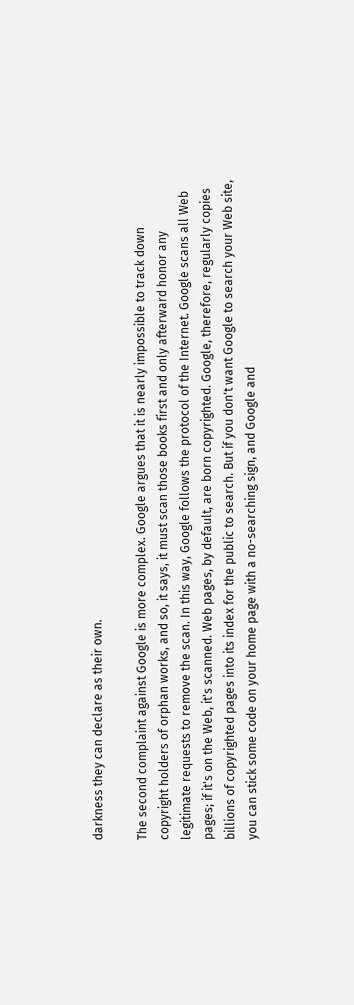darkness they can declare as their own.

The second complaint against Google is more complex. Google argues that it is nearly impossible to track down copyright holders of orphan works, and so, it says, it must scan those books first and only afterward honor any legitimate requests to remove the scan. In this way, Google follows the protocol of the Internet. Google scans all Web pages; if it's on the Web, it's scanned. Web pages, by default, are born copyrighted. Google, therefore, regularly copies billions of copyrighted pages into its index for the public to search. But if you don't want Google to search your Web site, you can stick some code on your home page with a no-searching sign, and Google and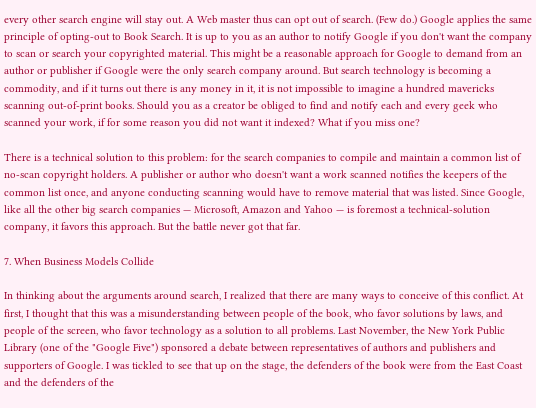every other search engine will stay out. A Web master thus can opt out of search. (Few do.) Google applies the same principle of opting-out to Book Search. It is up to you as an author to notify Google if you don't want the company to scan or search your copyrighted material. This might be a reasonable approach for Google to demand from an author or publisher if Google were the only search company around. But search technology is becoming a commodity, and if it turns out there is any money in it, it is not impossible to imagine a hundred mavericks scanning out-of-print books. Should you as a creator be obliged to find and notify each and every geek who scanned your work, if for some reason you did not want it indexed? What if you miss one?

There is a technical solution to this problem: for the search companies to compile and maintain a common list of no-scan copyright holders. A publisher or author who doesn't want a work scanned notifies the keepers of the common list once, and anyone conducting scanning would have to remove material that was listed. Since Google, like all the other big search companies — Microsoft, Amazon and Yahoo — is foremost a technical-solution company, it favors this approach. But the battle never got that far.

7. When Business Models Collide

In thinking about the arguments around search, I realized that there are many ways to conceive of this conflict. At first, I thought that this was a misunderstanding between people of the book, who favor solutions by laws, and people of the screen, who favor technology as a solution to all problems. Last November, the New York Public Library (one of the "Google Five") sponsored a debate between representatives of authors and publishers and supporters of Google. I was tickled to see that up on the stage, the defenders of the book were from the East Coast and the defenders of the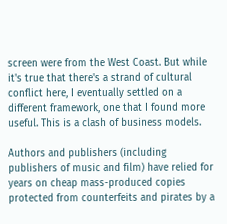screen were from the West Coast. But while it's true that there's a strand of cultural conflict here, I eventually settled on a different framework, one that I found more useful. This is a clash of business models.

Authors and publishers (including publishers of music and film) have relied for years on cheap mass-produced copies protected from counterfeits and pirates by a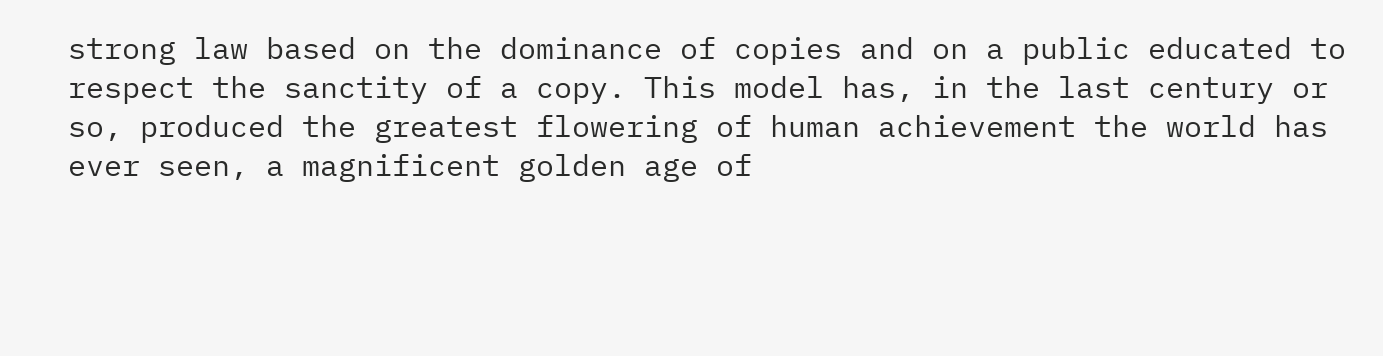strong law based on the dominance of copies and on a public educated to respect the sanctity of a copy. This model has, in the last century or so, produced the greatest flowering of human achievement the world has ever seen, a magnificent golden age of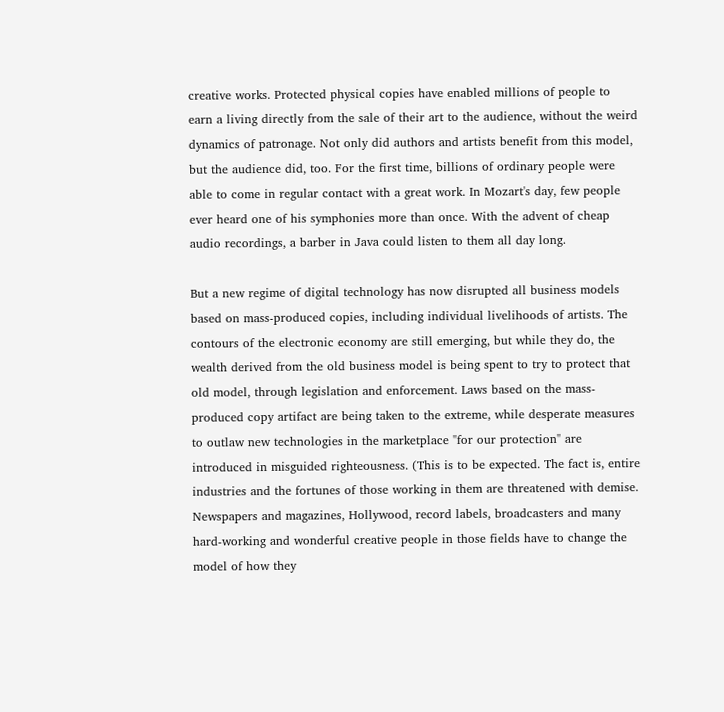creative works. Protected physical copies have enabled millions of people to earn a living directly from the sale of their art to the audience, without the weird dynamics of patronage. Not only did authors and artists benefit from this model, but the audience did, too. For the first time, billions of ordinary people were able to come in regular contact with a great work. In Mozart's day, few people ever heard one of his symphonies more than once. With the advent of cheap audio recordings, a barber in Java could listen to them all day long.

But a new regime of digital technology has now disrupted all business models based on mass-produced copies, including individual livelihoods of artists. The contours of the electronic economy are still emerging, but while they do, the wealth derived from the old business model is being spent to try to protect that old model, through legislation and enforcement. Laws based on the mass-produced copy artifact are being taken to the extreme, while desperate measures to outlaw new technologies in the marketplace "for our protection" are introduced in misguided righteousness. (This is to be expected. The fact is, entire industries and the fortunes of those working in them are threatened with demise. Newspapers and magazines, Hollywood, record labels, broadcasters and many hard-working and wonderful creative people in those fields have to change the model of how they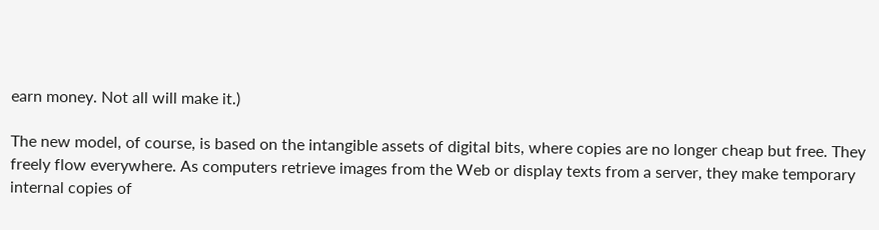earn money. Not all will make it.)

The new model, of course, is based on the intangible assets of digital bits, where copies are no longer cheap but free. They freely flow everywhere. As computers retrieve images from the Web or display texts from a server, they make temporary internal copies of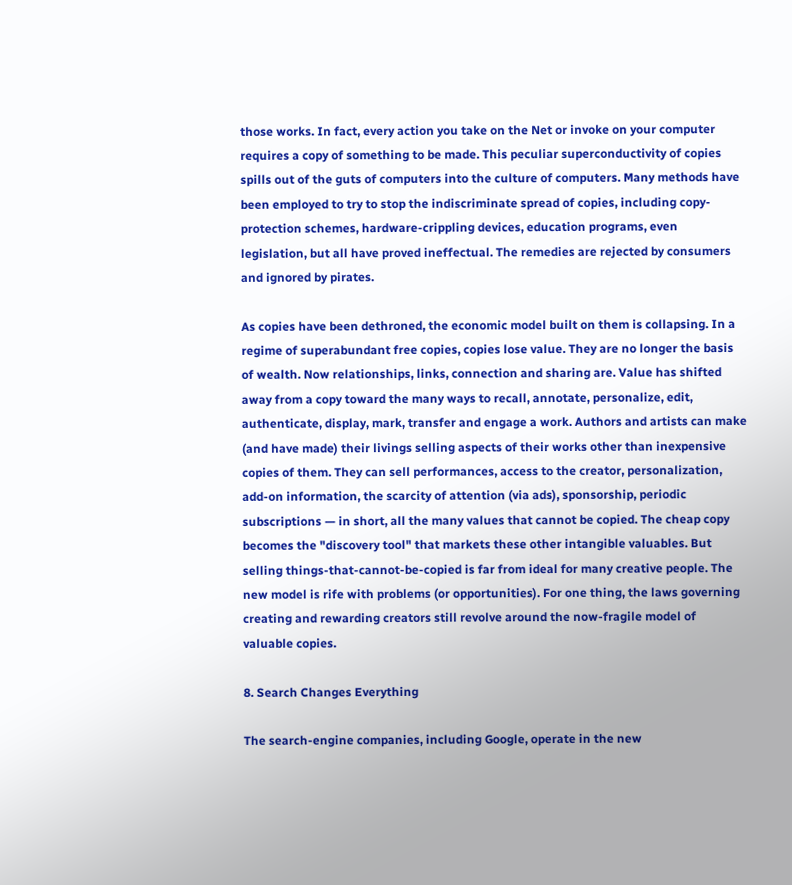those works. In fact, every action you take on the Net or invoke on your computer requires a copy of something to be made. This peculiar superconductivity of copies spills out of the guts of computers into the culture of computers. Many methods have been employed to try to stop the indiscriminate spread of copies, including copy-protection schemes, hardware-crippling devices, education programs, even legislation, but all have proved ineffectual. The remedies are rejected by consumers and ignored by pirates.

As copies have been dethroned, the economic model built on them is collapsing. In a regime of superabundant free copies, copies lose value. They are no longer the basis of wealth. Now relationships, links, connection and sharing are. Value has shifted away from a copy toward the many ways to recall, annotate, personalize, edit, authenticate, display, mark, transfer and engage a work. Authors and artists can make (and have made) their livings selling aspects of their works other than inexpensive copies of them. They can sell performances, access to the creator, personalization, add-on information, the scarcity of attention (via ads), sponsorship, periodic subscriptions — in short, all the many values that cannot be copied. The cheap copy becomes the "discovery tool" that markets these other intangible valuables. But selling things-that-cannot-be-copied is far from ideal for many creative people. The new model is rife with problems (or opportunities). For one thing, the laws governing creating and rewarding creators still revolve around the now-fragile model of valuable copies.

8. Search Changes Everything

The search-engine companies, including Google, operate in the new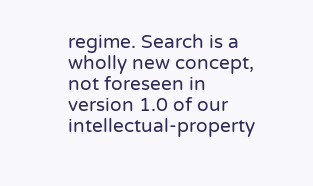regime. Search is a wholly new concept, not foreseen in version 1.0 of our intellectual-property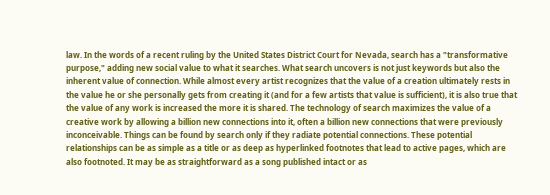law. In the words of a recent ruling by the United States District Court for Nevada, search has a "transformative purpose," adding new social value to what it searches. What search uncovers is not just keywords but also the inherent value of connection. While almost every artist recognizes that the value of a creation ultimately rests in the value he or she personally gets from creating it (and for a few artists that value is sufficient), it is also true that the value of any work is increased the more it is shared. The technology of search maximizes the value of a creative work by allowing a billion new connections into it, often a billion new connections that were previously inconceivable. Things can be found by search only if they radiate potential connections. These potential relationships can be as simple as a title or as deep as hyperlinked footnotes that lead to active pages, which are also footnoted. It may be as straightforward as a song published intact or as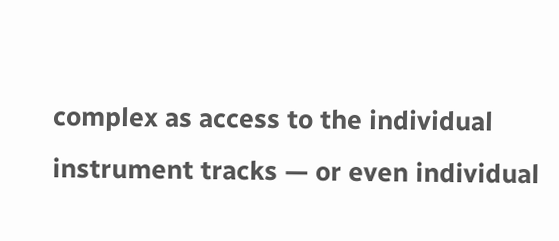complex as access to the individual instrument tracks — or even individual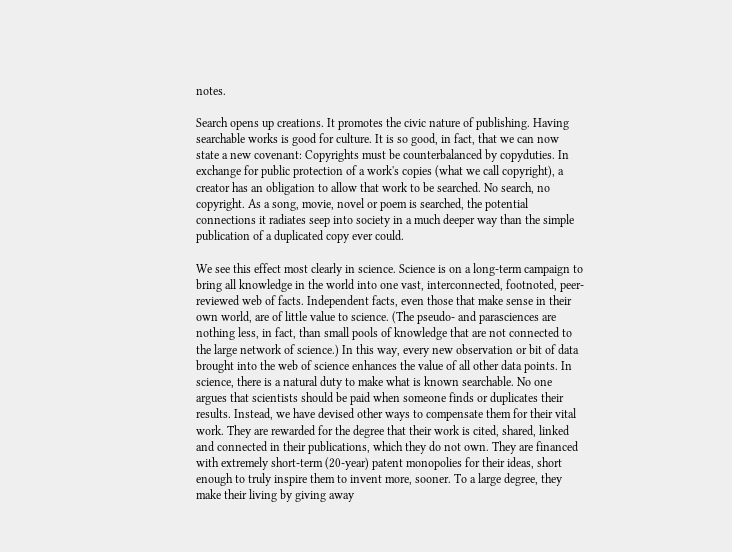notes.

Search opens up creations. It promotes the civic nature of publishing. Having searchable works is good for culture. It is so good, in fact, that we can now state a new covenant: Copyrights must be counterbalanced by copyduties. In exchange for public protection of a work's copies (what we call copyright), a creator has an obligation to allow that work to be searched. No search, no copyright. As a song, movie, novel or poem is searched, the potential connections it radiates seep into society in a much deeper way than the simple publication of a duplicated copy ever could.

We see this effect most clearly in science. Science is on a long-term campaign to bring all knowledge in the world into one vast, interconnected, footnoted, peer-reviewed web of facts. Independent facts, even those that make sense in their own world, are of little value to science. (The pseudo- and parasciences are nothing less, in fact, than small pools of knowledge that are not connected to the large network of science.) In this way, every new observation or bit of data brought into the web of science enhances the value of all other data points. In science, there is a natural duty to make what is known searchable. No one argues that scientists should be paid when someone finds or duplicates their results. Instead, we have devised other ways to compensate them for their vital work. They are rewarded for the degree that their work is cited, shared, linked and connected in their publications, which they do not own. They are financed with extremely short-term (20-year) patent monopolies for their ideas, short enough to truly inspire them to invent more, sooner. To a large degree, they make their living by giving away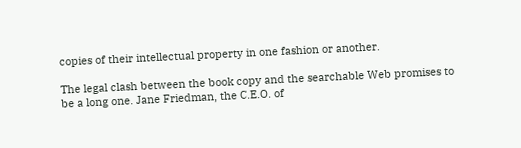copies of their intellectual property in one fashion or another.

The legal clash between the book copy and the searchable Web promises to be a long one. Jane Friedman, the C.E.O. of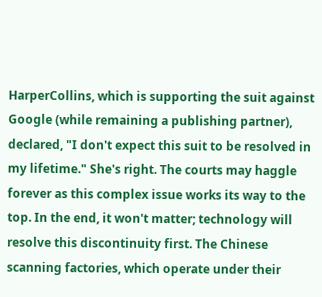HarperCollins, which is supporting the suit against Google (while remaining a publishing partner), declared, "I don't expect this suit to be resolved in my lifetime." She's right. The courts may haggle forever as this complex issue works its way to the top. In the end, it won't matter; technology will resolve this discontinuity first. The Chinese scanning factories, which operate under their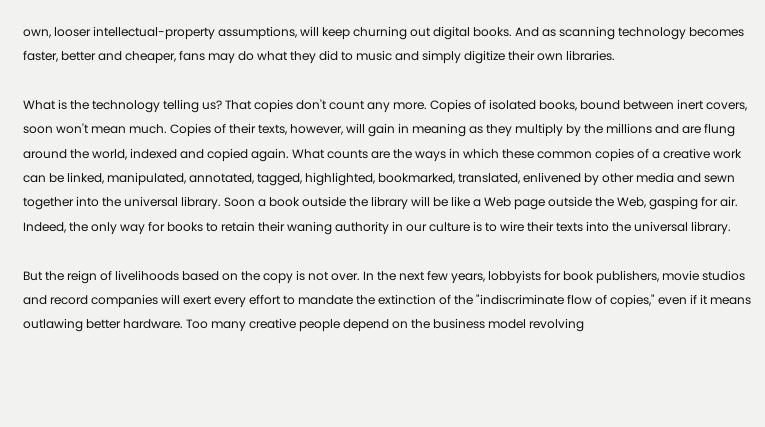own, looser intellectual-property assumptions, will keep churning out digital books. And as scanning technology becomes faster, better and cheaper, fans may do what they did to music and simply digitize their own libraries.

What is the technology telling us? That copies don't count any more. Copies of isolated books, bound between inert covers, soon won't mean much. Copies of their texts, however, will gain in meaning as they multiply by the millions and are flung around the world, indexed and copied again. What counts are the ways in which these common copies of a creative work can be linked, manipulated, annotated, tagged, highlighted, bookmarked, translated, enlivened by other media and sewn together into the universal library. Soon a book outside the library will be like a Web page outside the Web, gasping for air. Indeed, the only way for books to retain their waning authority in our culture is to wire their texts into the universal library.

But the reign of livelihoods based on the copy is not over. In the next few years, lobbyists for book publishers, movie studios and record companies will exert every effort to mandate the extinction of the "indiscriminate flow of copies," even if it means outlawing better hardware. Too many creative people depend on the business model revolving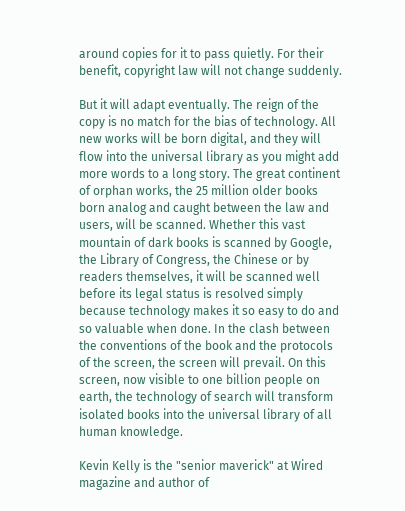around copies for it to pass quietly. For their benefit, copyright law will not change suddenly.

But it will adapt eventually. The reign of the copy is no match for the bias of technology. All new works will be born digital, and they will flow into the universal library as you might add more words to a long story. The great continent of orphan works, the 25 million older books born analog and caught between the law and users, will be scanned. Whether this vast mountain of dark books is scanned by Google, the Library of Congress, the Chinese or by readers themselves, it will be scanned well before its legal status is resolved simply because technology makes it so easy to do and so valuable when done. In the clash between the conventions of the book and the protocols of the screen, the screen will prevail. On this screen, now visible to one billion people on earth, the technology of search will transform isolated books into the universal library of all human knowledge.

Kevin Kelly is the "senior maverick" at Wired magazine and author of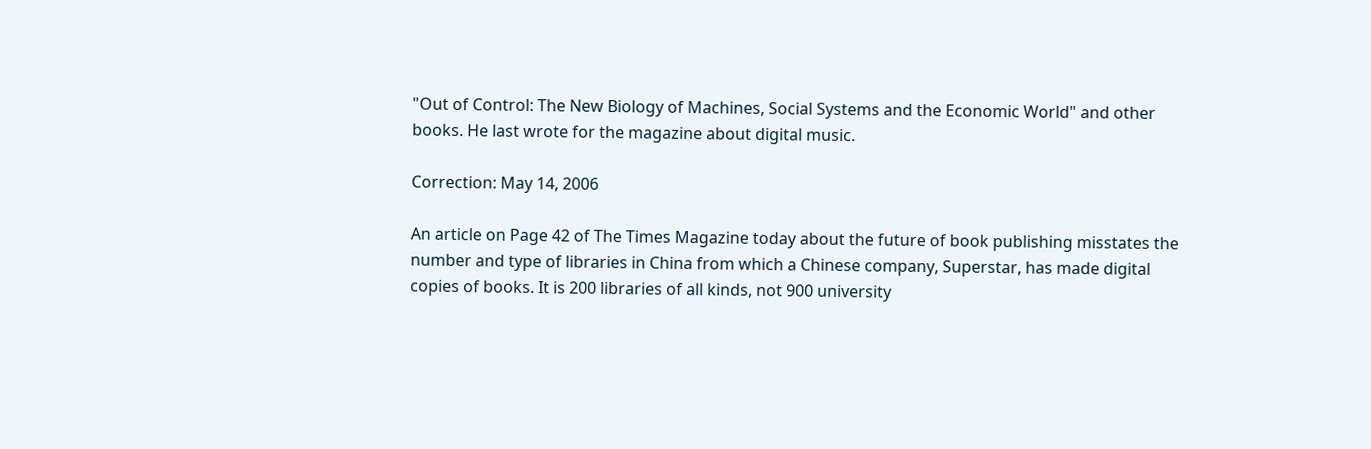"Out of Control: The New Biology of Machines, Social Systems and the Economic World" and other books. He last wrote for the magazine about digital music.

Correction: May 14, 2006

An article on Page 42 of The Times Magazine today about the future of book publishing misstates the number and type of libraries in China from which a Chinese company, Superstar, has made digital copies of books. It is 200 libraries of all kinds, not 900 university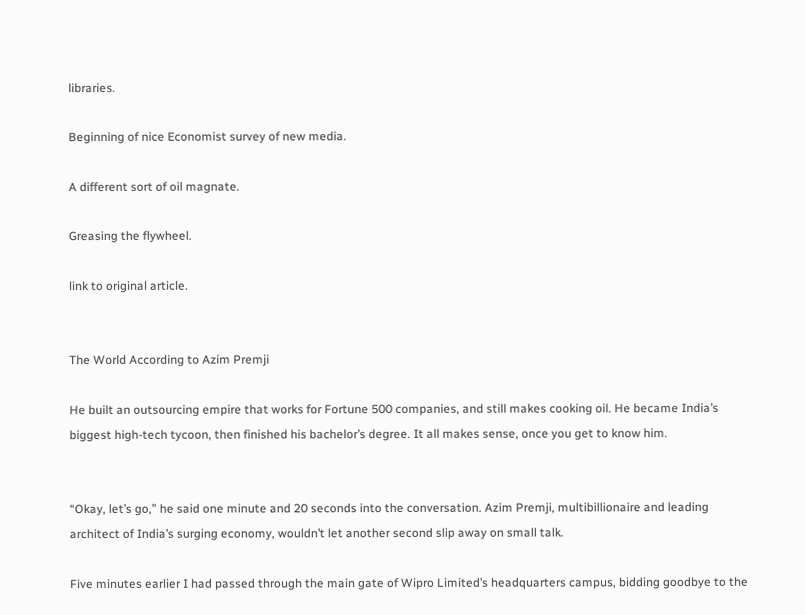libraries.

Beginning of nice Economist survey of new media.

A different sort of oil magnate.

Greasing the flywheel.

link to original article.


The World According to Azim Premji

He built an outsourcing empire that works for Fortune 500 companies, and still makes cooking oil. He became India’s biggest high-tech tycoon, then finished his bachelor’s degree. It all makes sense, once you get to know him.


“Okay, let’s go,” he said one minute and 20 seconds into the conversation. Azim Premji, multibillionaire and leading architect of India’s surging economy, wouldn’t let another second slip away on small talk.

Five minutes earlier I had passed through the main gate of Wipro Limited’s headquarters campus, bidding goodbye to the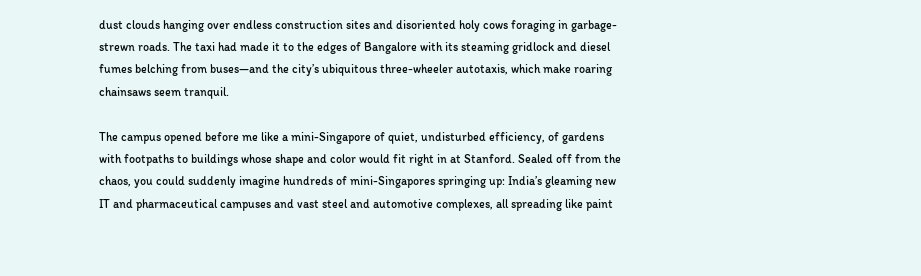dust clouds hanging over endless construction sites and disoriented holy cows foraging in garbage-strewn roads. The taxi had made it to the edges of Bangalore with its steaming gridlock and diesel fumes belching from buses—and the city’s ubiquitous three-wheeler autotaxis, which make roaring chainsaws seem tranquil.

The campus opened before me like a mini-Singapore of quiet, undisturbed efficiency, of gardens with footpaths to buildings whose shape and color would fit right in at Stanford. Sealed off from the chaos, you could suddenly imagine hundreds of mini-Singapores springing up: India’s gleaming new IT and pharmaceutical campuses and vast steel and automotive complexes, all spreading like paint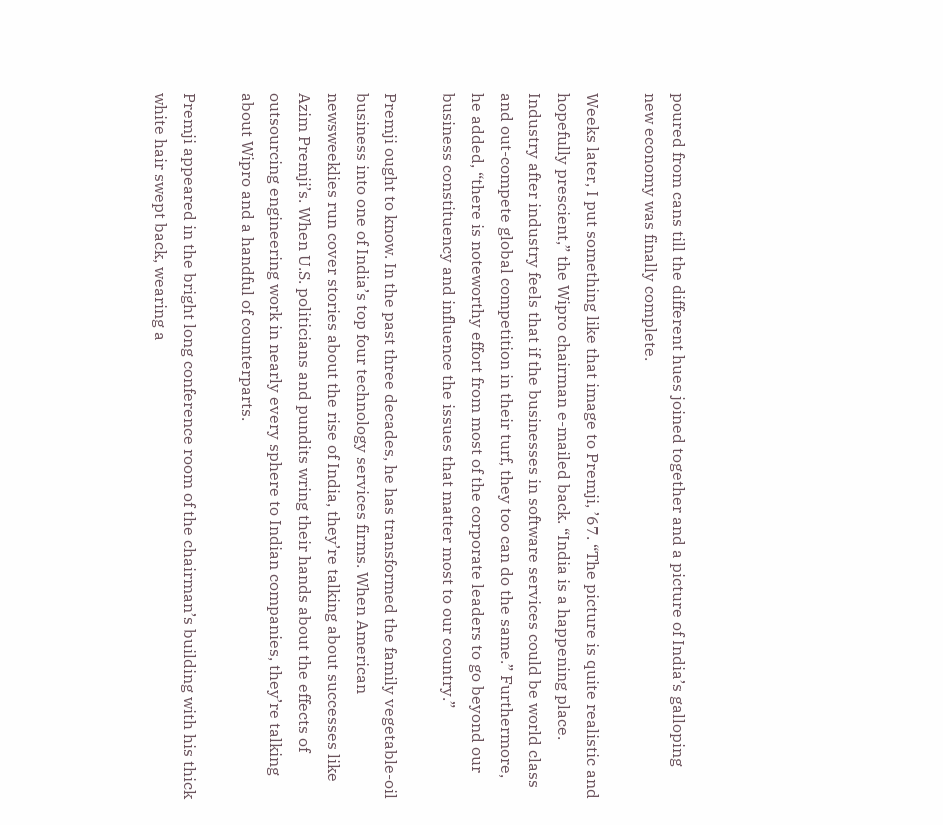poured from cans till the different hues joined together and a picture of India’s galloping new economy was finally complete.

Weeks later, I put something like that image to Premji, ’67. “The picture is quite realistic and hopefully prescient,” the Wipro chairman e-mailed back. “India is a happening place. Industry after industry feels that if the businesses in software services could be world class and out-compete global competition in their turf, they too can do the same.” Furthermore, he added, “there is noteworthy effort from most of the corporate leaders to go beyond our business constituency and influence the issues that matter most to our country.”

Premji ought to know. In the past three decades, he has transformed the family vegetable-oil business into one of India’s top four technology services firms. When American newsweeklies run cover stories about the rise of India, they’re talking about successes like Azim Premji’s. When U.S. politicians and pundits wring their hands about the effects of outsourcing engineering work in nearly every sphere to Indian companies, they’re talking about Wipro and a handful of counterparts.

Premji appeared in the bright long conference room of the chairman’s building with his thick white hair swept back, wearing a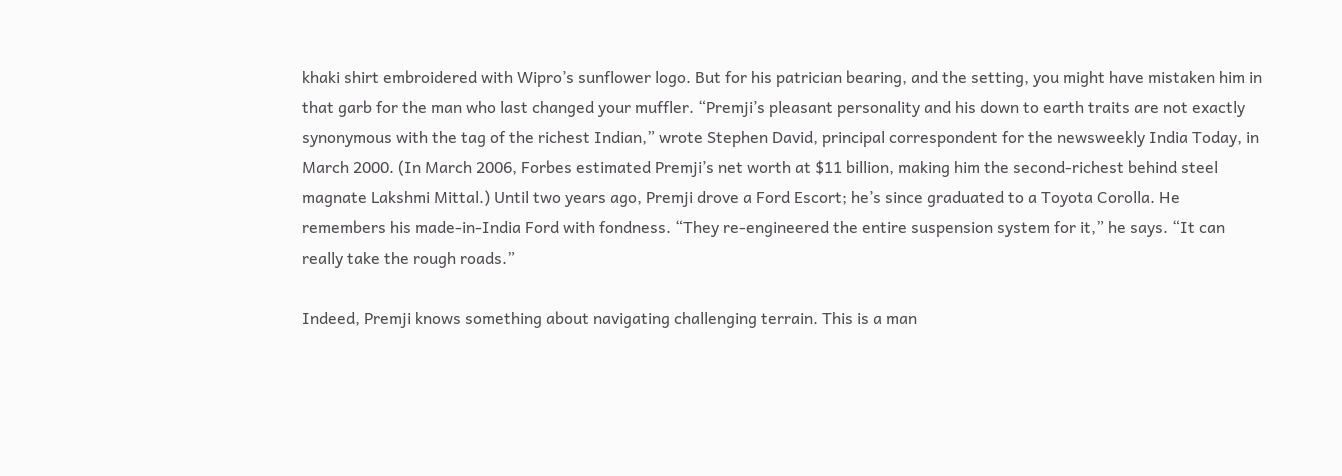khaki shirt embroidered with Wipro’s sunflower logo. But for his patrician bearing, and the setting, you might have mistaken him in that garb for the man who last changed your muffler. “Premji’s pleasant personality and his down to earth traits are not exactly synonymous with the tag of the richest Indian,” wrote Stephen David, principal correspondent for the newsweekly India Today, in March 2000. (In March 2006, Forbes estimated Premji’s net worth at $11 billion, making him the second-richest behind steel magnate Lakshmi Mittal.) Until two years ago, Premji drove a Ford Escort; he’s since graduated to a Toyota Corolla. He remembers his made-in-India Ford with fondness. “They re-engineered the entire suspension system for it,” he says. “It can really take the rough roads.”

Indeed, Premji knows something about navigating challenging terrain. This is a man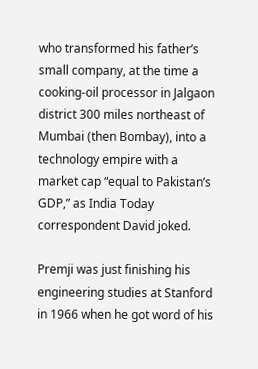who transformed his father’s small company, at the time a cooking-oil processor in Jalgaon district 300 miles northeast of Mumbai (then Bombay), into a technology empire with a market cap “equal to Pakistan’s GDP,” as India Today correspondent David joked.

Premji was just finishing his engineering studies at Stanford in 1966 when he got word of his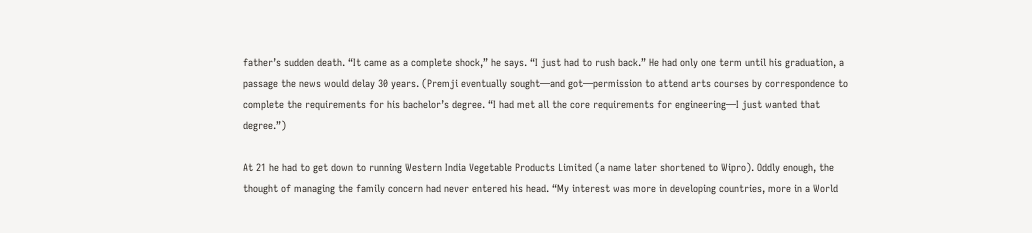father’s sudden death. “It came as a complete shock,” he says. “I just had to rush back.” He had only one term until his graduation, a passage the news would delay 30 years. (Premji eventually sought—and got—permission to attend arts courses by correspondence to complete the requirements for his bachelor’s degree. “I had met all the core requirements for engineering—I just wanted that degree.”)

At 21 he had to get down to running Western India Vegetable Products Limited (a name later shortened to Wipro). Oddly enough, the thought of managing the family concern had never entered his head. “My interest was more in developing countries, more in a World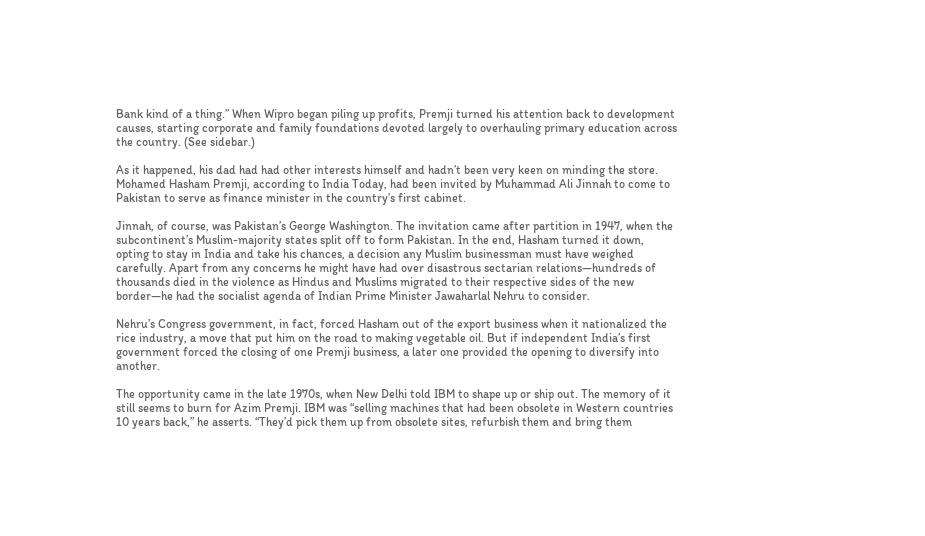Bank kind of a thing.” When Wipro began piling up profits, Premji turned his attention back to development causes, starting corporate and family foundations devoted largely to overhauling primary education across the country. (See sidebar.)

As it happened, his dad had had other interests himself and hadn’t been very keen on minding the store. Mohamed Hasham Premji, according to India Today, had been invited by Muhammad Ali Jinnah to come to Pakistan to serve as finance minister in the country’s first cabinet.

Jinnah, of course, was Pakistan’s George Washington. The invitation came after partition in 1947, when the subcontinent’s Muslim-majority states split off to form Pakistan. In the end, Hasham turned it down, opting to stay in India and take his chances, a decision any Muslim businessman must have weighed carefully. Apart from any concerns he might have had over disastrous sectarian relations—hundreds of thousands died in the violence as Hindus and Muslims migrated to their respective sides of the new border—he had the socialist agenda of Indian Prime Minister Jawaharlal Nehru to consider.

Nehru’s Congress government, in fact, forced Hasham out of the export business when it nationalized the rice industry, a move that put him on the road to making vegetable oil. But if independent India’s first government forced the closing of one Premji business, a later one provided the opening to diversify into another.

The opportunity came in the late 1970s, when New Delhi told IBM to shape up or ship out. The memory of it still seems to burn for Azim Premji. IBM was “selling machines that had been obsolete in Western countries 10 years back,” he asserts. “They’d pick them up from obsolete sites, refurbish them and bring them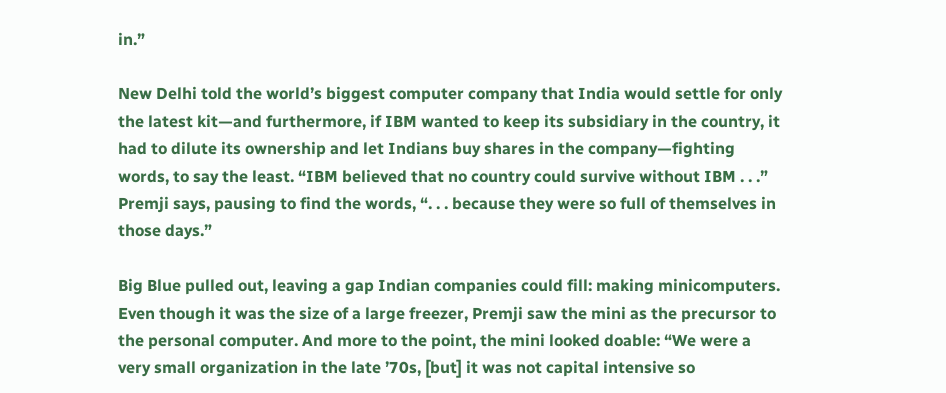in.”

New Delhi told the world’s biggest computer company that India would settle for only the latest kit—and furthermore, if IBM wanted to keep its subsidiary in the country, it had to dilute its ownership and let Indians buy shares in the company—fighting words, to say the least. “IBM believed that no country could survive without IBM . . .” Premji says, pausing to find the words, “. . . because they were so full of themselves in those days.”

Big Blue pulled out, leaving a gap Indian companies could fill: making minicomputers. Even though it was the size of a large freezer, Premji saw the mini as the precursor to the personal computer. And more to the point, the mini looked doable: “We were a very small organization in the late ’70s, [but] it was not capital intensive so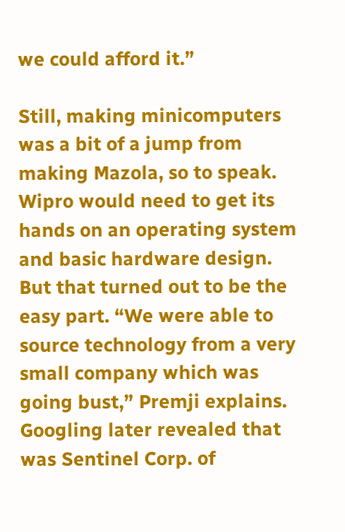we could afford it.”

Still, making minicomputers was a bit of a jump from making Mazola, so to speak. Wipro would need to get its hands on an operating system and basic hardware design. But that turned out to be the easy part. “We were able to source technology from a very small company which was going bust,” Premji explains. Googling later revealed that was Sentinel Corp. of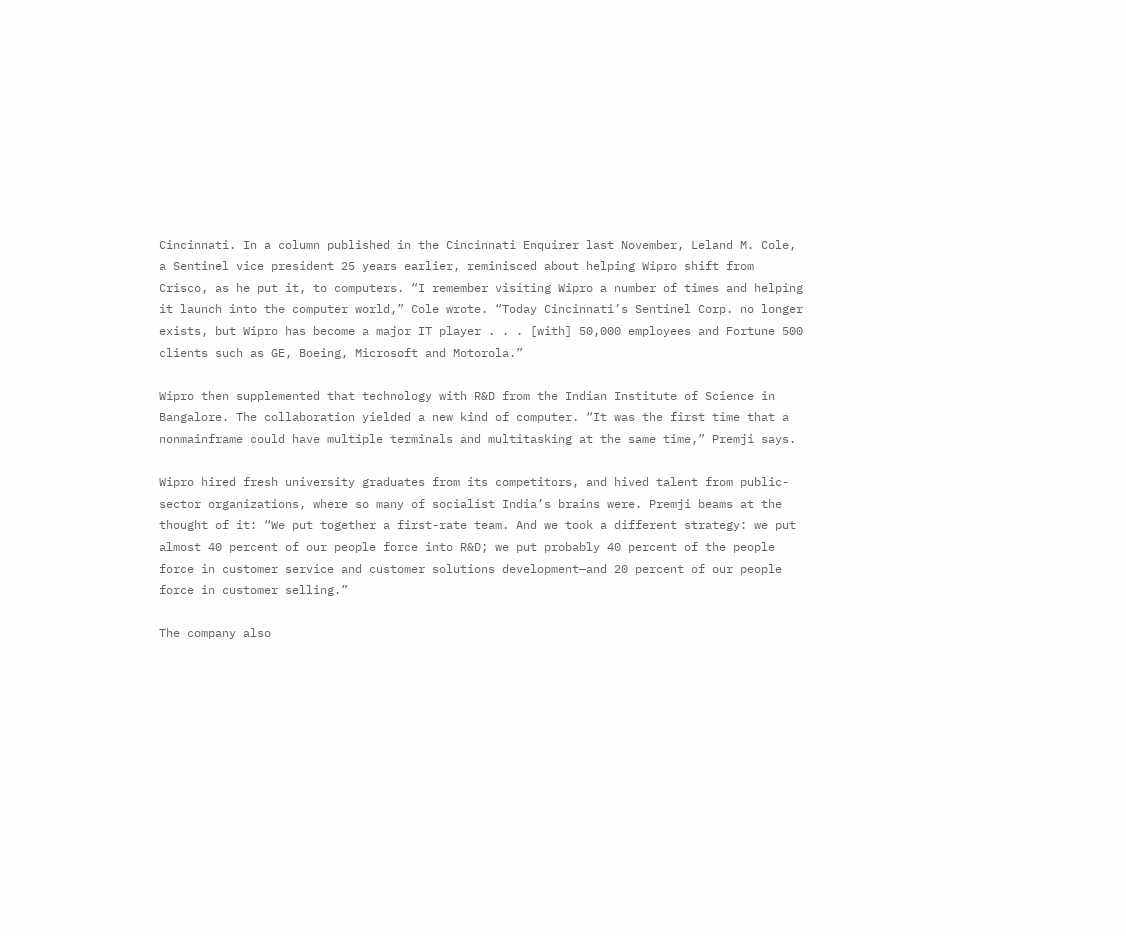Cincinnati. In a column published in the Cincinnati Enquirer last November, Leland M. Cole, a Sentinel vice president 25 years earlier, reminisced about helping Wipro shift from Crisco, as he put it, to computers. “I remember visiting Wipro a number of times and helping it launch into the computer world,” Cole wrote. “Today Cincinnati’s Sentinel Corp. no longer exists, but Wipro has become a major IT player . . . [with] 50,000 employees and Fortune 500 clients such as GE, Boeing, Microsoft and Motorola.”

Wipro then supplemented that technology with R&D from the Indian Institute of Science in Bangalore. The collaboration yielded a new kind of computer. “It was the first time that a nonmainframe could have multiple terminals and multitasking at the same time,” Premji says.

Wipro hired fresh university graduates from its competitors, and hived talent from public-sector organizations, where so many of socialist India’s brains were. Premji beams at the thought of it: “We put together a first-rate team. And we took a different strategy: we put almost 40 percent of our people force into R&D; we put probably 40 percent of the people force in customer service and customer solutions development—and 20 percent of our people force in customer selling.”

The company also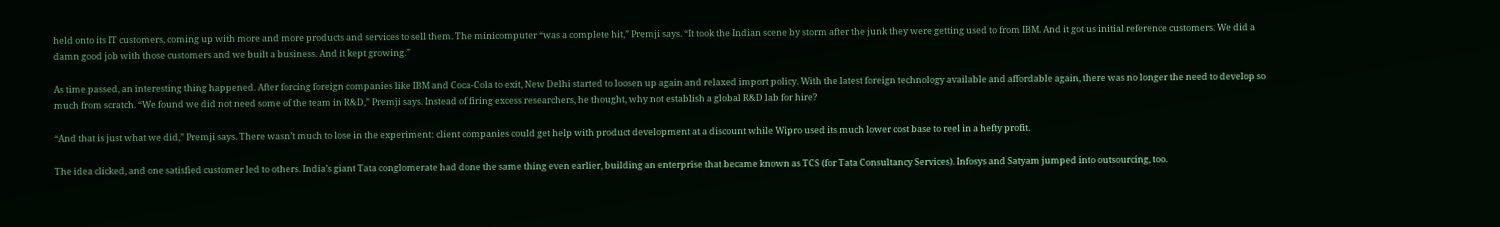held onto its IT customers, coming up with more and more products and services to sell them. The minicomputer “was a complete hit,” Premji says. “It took the Indian scene by storm after the junk they were getting used to from IBM. And it got us initial reference customers. We did a damn good job with those customers and we built a business. And it kept growing.”

As time passed, an interesting thing happened. After forcing foreign companies like IBM and Coca-Cola to exit, New Delhi started to loosen up again and relaxed import policy. With the latest foreign technology available and affordable again, there was no longer the need to develop so much from scratch. “We found we did not need some of the team in R&D,” Premji says. Instead of firing excess researchers, he thought, why not establish a global R&D lab for hire?

“And that is just what we did,” Premji says. There wasn’t much to lose in the experiment: client companies could get help with product development at a discount while Wipro used its much lower cost base to reel in a hefty profit.

The idea clicked, and one satisfied customer led to others. India’s giant Tata conglomerate had done the same thing even earlier, building an enterprise that became known as TCS (for Tata Consultancy Services). Infosys and Satyam jumped into outsourcing, too.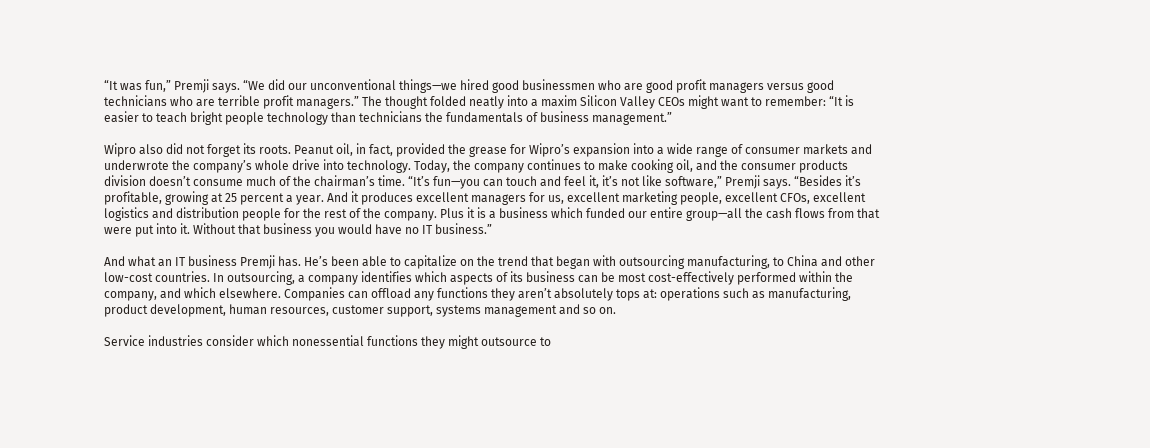“It was fun,” Premji says. “We did our unconventional things—we hired good businessmen who are good profit managers versus good technicians who are terrible profit managers.” The thought folded neatly into a maxim Silicon Valley CEOs might want to remember: “It is easier to teach bright people technology than technicians the fundamentals of business management.”

Wipro also did not forget its roots. Peanut oil, in fact, provided the grease for Wipro’s expansion into a wide range of consumer markets and underwrote the company’s whole drive into technology. Today, the company continues to make cooking oil, and the consumer products division doesn’t consume much of the chairman’s time. “It’s fun—you can touch and feel it, it’s not like software,” Premji says. “Besides it’s profitable, growing at 25 percent a year. And it produces excellent managers for us, excellent marketing people, excellent CFOs, excellent logistics and distribution people for the rest of the company. Plus it is a business which funded our entire group—all the cash flows from that were put into it. Without that business you would have no IT business.”

And what an IT business Premji has. He’s been able to capitalize on the trend that began with outsourcing manufacturing, to China and other low-cost countries. In outsourcing, a company identifies which aspects of its business can be most cost-effectively performed within the company, and which elsewhere. Companies can offload any functions they aren’t absolutely tops at: operations such as manufacturing, product development, human resources, customer support, systems management and so on.

Service industries consider which nonessential functions they might outsource to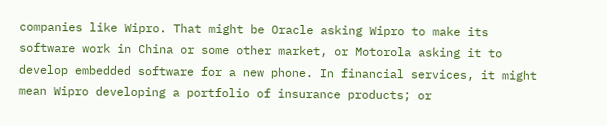companies like Wipro. That might be Oracle asking Wipro to make its software work in China or some other market, or Motorola asking it to develop embedded software for a new phone. In financial services, it might mean Wipro developing a portfolio of insurance products; or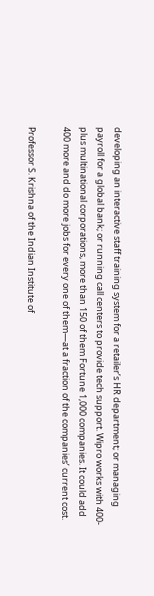developing an interactive staff training system for a retailer’s HR department; or managing payroll for a global bank; or running call centers to provide tech support. Wipro works with 400-plus multinational corporations, more than 150 of them Fortune 1,000 companies. It could add 400 more and do more jobs for every one of them—at a fraction of the companies’ current cost.

Professor S. Krishna of the Indian Institute of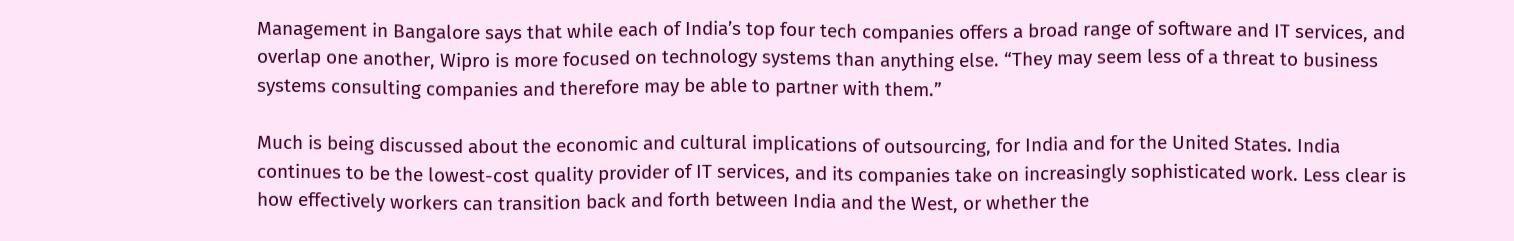Management in Bangalore says that while each of India’s top four tech companies offers a broad range of software and IT services, and overlap one another, Wipro is more focused on technology systems than anything else. “They may seem less of a threat to business systems consulting companies and therefore may be able to partner with them.”

Much is being discussed about the economic and cultural implications of outsourcing, for India and for the United States. India continues to be the lowest-cost quality provider of IT services, and its companies take on increasingly sophisticated work. Less clear is how effectively workers can transition back and forth between India and the West, or whether the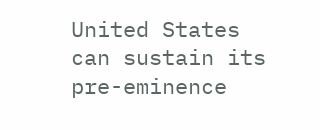United States can sustain its pre-eminence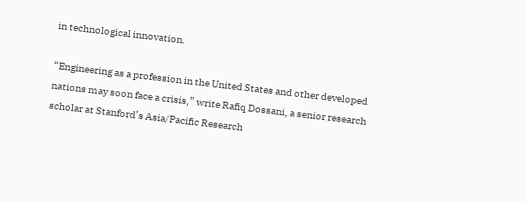in technological innovation.

“Engineering as a profession in the United States and other developed nations may soon face a crisis,” write Rafiq Dossani, a senior research scholar at Stanford’s Asia/Pacific Research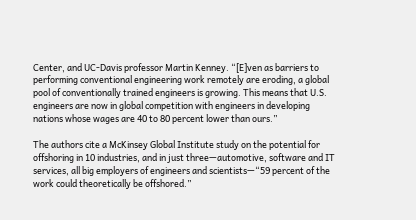Center, and UC-Davis professor Martin Kenney. “[E]ven as barriers to performing conventional engineering work remotely are eroding, a global pool of conventionally trained engineers is growing. This means that U.S. engineers are now in global competition with engineers in developing nations whose wages are 40 to 80 percent lower than ours.”

The authors cite a McKinsey Global Institute study on the potential for offshoring in 10 industries, and in just three—automotive, software and IT services, all big employers of engineers and scientists—“59 percent of the work could theoretically be offshored.”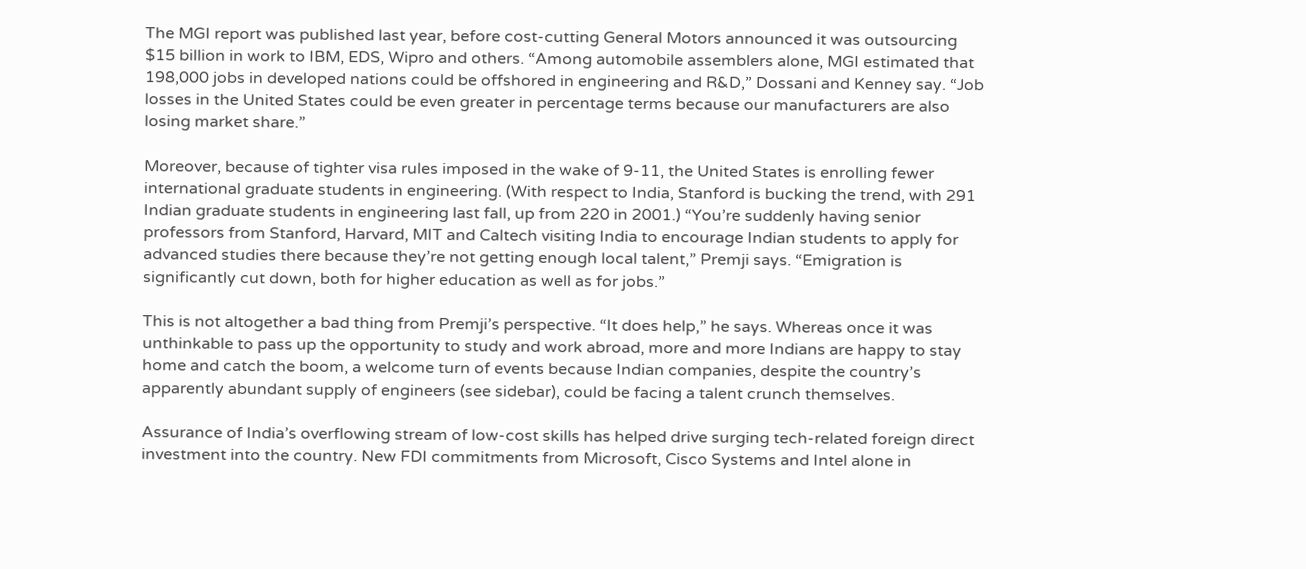The MGI report was published last year, before cost-cutting General Motors announced it was outsourcing $15 billion in work to IBM, EDS, Wipro and others. “Among automobile assemblers alone, MGI estimated that 198,000 jobs in developed nations could be offshored in engineering and R&D,” Dossani and Kenney say. “Job losses in the United States could be even greater in percentage terms because our manufacturers are also losing market share.”

Moreover, because of tighter visa rules imposed in the wake of 9-11, the United States is enrolling fewer international graduate students in engineering. (With respect to India, Stanford is bucking the trend, with 291 Indian graduate students in engineering last fall, up from 220 in 2001.) “You’re suddenly having senior professors from Stanford, Harvard, MIT and Caltech visiting India to encourage Indian students to apply for advanced studies there because they’re not getting enough local talent,” Premji says. “Emigration is significantly cut down, both for higher education as well as for jobs.”

This is not altogether a bad thing from Premji’s perspective. “It does help,” he says. Whereas once it was unthinkable to pass up the opportunity to study and work abroad, more and more Indians are happy to stay home and catch the boom, a welcome turn of events because Indian companies, despite the country’s apparently abundant supply of engineers (see sidebar), could be facing a talent crunch themselves.

Assurance of India’s overflowing stream of low-cost skills has helped drive surging tech-related foreign direct investment into the country. New FDI commitments from Microsoft, Cisco Systems and Intel alone in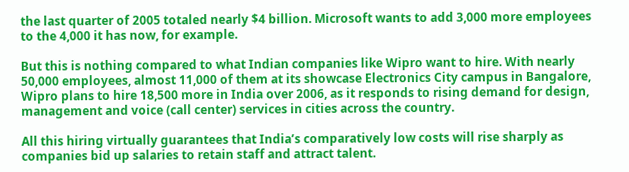the last quarter of 2005 totaled nearly $4 billion. Microsoft wants to add 3,000 more employees to the 4,000 it has now, for example.

But this is nothing compared to what Indian companies like Wipro want to hire. With nearly 50,000 employees, almost 11,000 of them at its showcase Electronics City campus in Bangalore, Wipro plans to hire 18,500 more in India over 2006, as it responds to rising demand for design, management and voice (call center) services in cities across the country.

All this hiring virtually guarantees that India’s comparatively low costs will rise sharply as companies bid up salaries to retain staff and attract talent.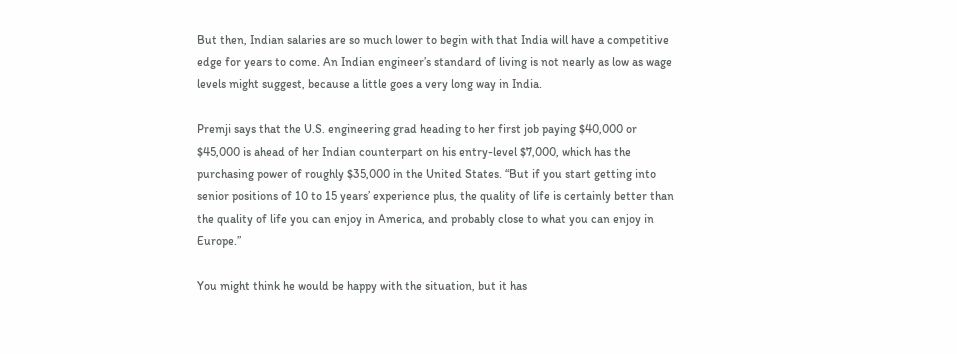But then, Indian salaries are so much lower to begin with that India will have a competitive edge for years to come. An Indian engineer’s standard of living is not nearly as low as wage levels might suggest, because a little goes a very long way in India.

Premji says that the U.S. engineering grad heading to her first job paying $40,000 or $45,000 is ahead of her Indian counterpart on his entry-level $7,000, which has the purchasing power of roughly $35,000 in the United States. “But if you start getting into senior positions of 10 to 15 years’ experience plus, the quality of life is certainly better than the quality of life you can enjoy in America, and probably close to what you can enjoy in Europe.”

You might think he would be happy with the situation, but it has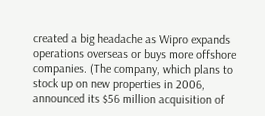created a big headache as Wipro expands operations overseas or buys more offshore companies. (The company, which plans to stock up on new properties in 2006, announced its $56 million acquisition of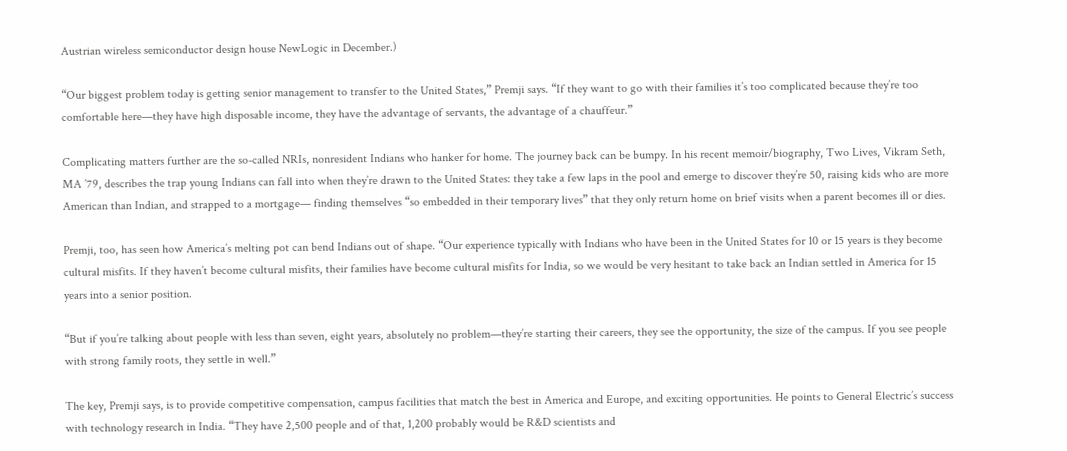Austrian wireless semiconductor design house NewLogic in December.)

“Our biggest problem today is getting senior management to transfer to the United States,” Premji says. “If they want to go with their families it’s too complicated because they’re too comfortable here—they have high disposable income, they have the advantage of servants, the advantage of a chauffeur.”

Complicating matters further are the so-called NRIs, nonresident Indians who hanker for home. The journey back can be bumpy. In his recent memoir/biography, Two Lives, Vikram Seth, MA ’79, describes the trap young Indians can fall into when they’re drawn to the United States: they take a few laps in the pool and emerge to discover they’re 50, raising kids who are more American than Indian, and strapped to a mortgage— finding themselves “so embedded in their temporary lives” that they only return home on brief visits when a parent becomes ill or dies.

Premji, too, has seen how America’s melting pot can bend Indians out of shape. “Our experience typically with Indians who have been in the United States for 10 or 15 years is they become cultural misfits. If they haven’t become cultural misfits, their families have become cultural misfits for India, so we would be very hesitant to take back an Indian settled in America for 15 years into a senior position.

“But if you’re talking about people with less than seven, eight years, absolutely no problem—they’re starting their careers, they see the opportunity, the size of the campus. If you see people with strong family roots, they settle in well.”

The key, Premji says, is to provide competitive compensation, campus facilities that match the best in America and Europe, and exciting opportunities. He points to General Electric’s success with technology research in India. “They have 2,500 people and of that, 1,200 probably would be R&D scientists and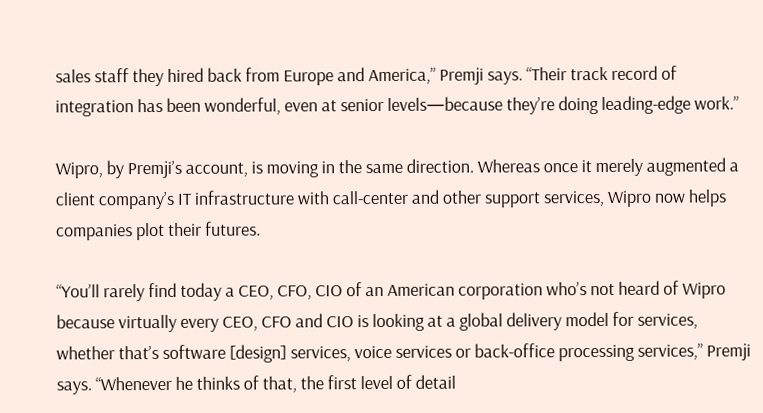sales staff they hired back from Europe and America,” Premji says. “Their track record of integration has been wonderful, even at senior levels—because they’re doing leading-edge work.”

Wipro, by Premji’s account, is moving in the same direction. Whereas once it merely augmented a client company’s IT infrastructure with call-center and other support services, Wipro now helps companies plot their futures.

“You’ll rarely find today a CEO, CFO, CIO of an American corporation who’s not heard of Wipro because virtually every CEO, CFO and CIO is looking at a global delivery model for services, whether that’s software [design] services, voice services or back-office processing services,” Premji says. “Whenever he thinks of that, the first level of detail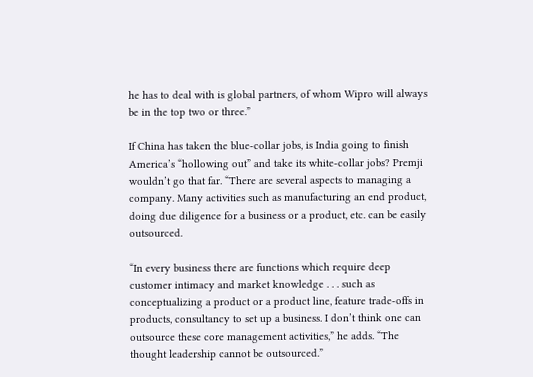he has to deal with is global partners, of whom Wipro will always be in the top two or three.”

If China has taken the blue-collar jobs, is India going to finish America’s “hollowing out” and take its white-collar jobs? Premji wouldn’t go that far. “There are several aspects to managing a company. Many activities such as manufacturing an end product, doing due diligence for a business or a product, etc. can be easily outsourced.

“In every business there are functions which require deep customer intimacy and market knowledge . . . such as conceptualizing a product or a product line, feature trade-offs in products, consultancy to set up a business. I don’t think one can outsource these core management activities,” he adds. “The thought leadership cannot be outsourced.”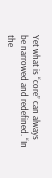Yet what is “core” can always be narrowed and redefined. “In the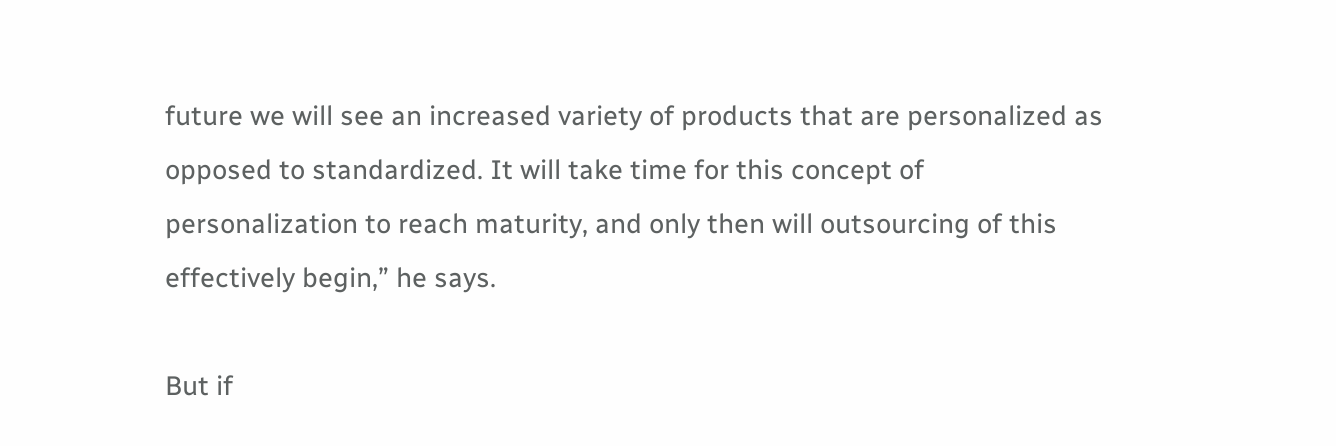future we will see an increased variety of products that are personalized as opposed to standardized. It will take time for this concept of personalization to reach maturity, and only then will outsourcing of this effectively begin,” he says.

But if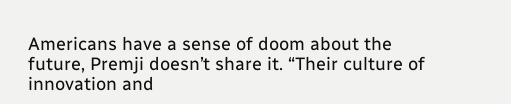Americans have a sense of doom about the future, Premji doesn’t share it. “Their culture of innovation and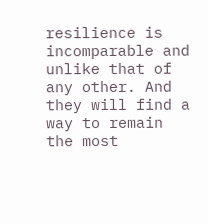resilience is incomparable and unlike that of any other. And they will find a way to remain the most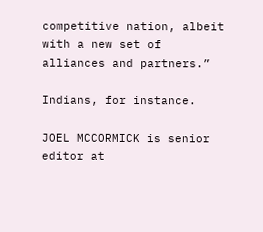competitive nation, albeit with a new set of alliances and partners.”

Indians, for instance.

JOEL MCCORMICK is senior editor at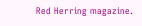Red Herring magazine.